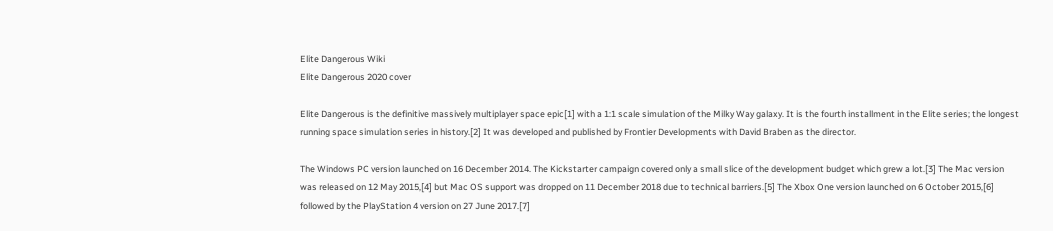Elite Dangerous Wiki
Elite Dangerous 2020 cover

Elite Dangerous is the definitive massively multiplayer space epic[1] with a 1:1 scale simulation of the Milky Way galaxy. It is the fourth installment in the Elite series; the longest running space simulation series in history.[2] It was developed and published by Frontier Developments with David Braben as the director.

The Windows PC version launched on 16 December 2014. The Kickstarter campaign covered only a small slice of the development budget which grew a lot.[3] The Mac version was released on 12 May 2015,[4] but Mac OS support was dropped on 11 December 2018 due to technical barriers.[5] The Xbox One version launched on 6 October 2015,[6] followed by the PlayStation 4 version on 27 June 2017.[7]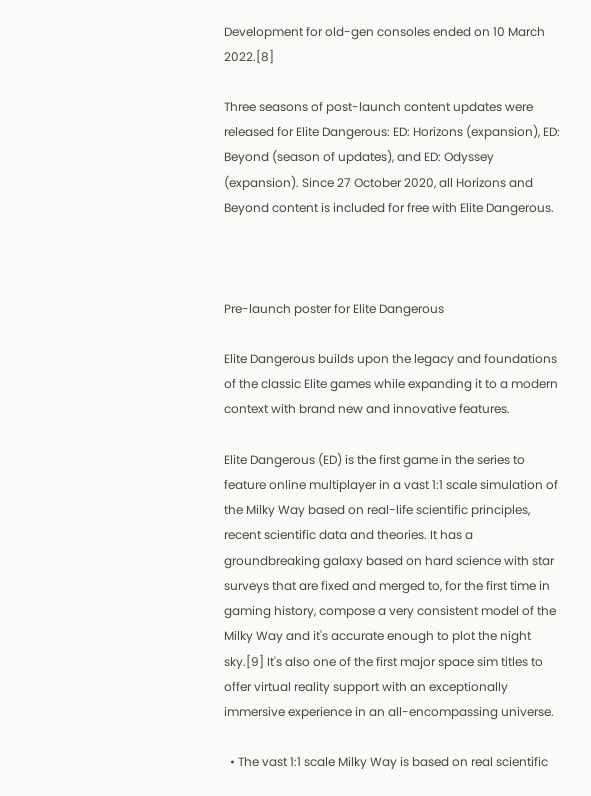Development for old-gen consoles ended on 10 March 2022.[8]

Three seasons of post-launch content updates were released for Elite Dangerous: ED: Horizons (expansion), ED: Beyond (season of updates), and ED: Odyssey (expansion). Since 27 October 2020, all Horizons and Beyond content is included for free with Elite Dangerous.



Pre-launch poster for Elite Dangerous

Elite Dangerous builds upon the legacy and foundations of the classic Elite games while expanding it to a modern context with brand new and innovative features.

Elite Dangerous (ED) is the first game in the series to feature online multiplayer in a vast 1:1 scale simulation of the Milky Way based on real-life scientific principles, recent scientific data and theories. It has a groundbreaking galaxy based on hard science with star surveys that are fixed and merged to, for the first time in gaming history, compose a very consistent model of the Milky Way and it's accurate enough to plot the night sky.[9] It's also one of the first major space sim titles to offer virtual reality support with an exceptionally immersive experience in an all-encompassing universe.

  • The vast 1:1 scale Milky Way is based on real scientific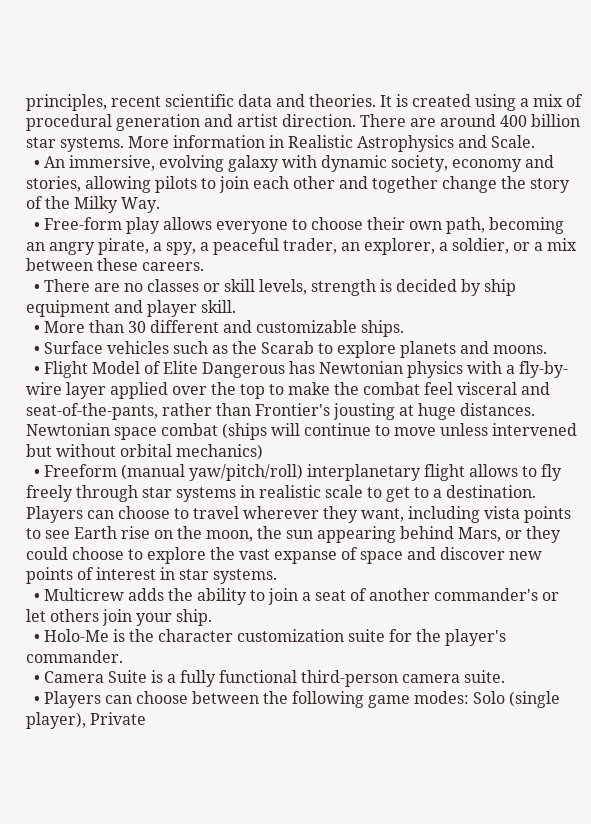principles, recent scientific data and theories. It is created using a mix of procedural generation and artist direction. There are around 400 billion star systems. More information in Realistic Astrophysics and Scale.
  • An immersive, evolving galaxy with dynamic society, economy and stories, allowing pilots to join each other and together change the story of the Milky Way.
  • Free-form play allows everyone to choose their own path, becoming an angry pirate, a spy, a peaceful trader, an explorer, a soldier, or a mix between these careers.
  • There are no classes or skill levels, strength is decided by ship equipment and player skill.
  • More than 30 different and customizable ships.
  • Surface vehicles such as the Scarab to explore planets and moons.
  • Flight Model of Elite Dangerous has Newtonian physics with a fly-by-wire layer applied over the top to make the combat feel visceral and seat-of-the-pants, rather than Frontier's jousting at huge distances. Newtonian space combat (ships will continue to move unless intervened but without orbital mechanics)
  • Freeform (manual yaw/pitch/roll) interplanetary flight allows to fly freely through star systems in realistic scale to get to a destination. Players can choose to travel wherever they want, including vista points to see Earth rise on the moon, the sun appearing behind Mars, or they could choose to explore the vast expanse of space and discover new points of interest in star systems.
  • Multicrew adds the ability to join a seat of another commander's or let others join your ship.
  • Holo-Me is the character customization suite for the player's commander.
  • Camera Suite is a fully functional third-person camera suite.
  • Players can choose between the following game modes: Solo (single player), Private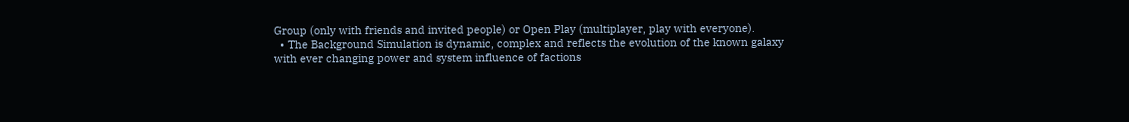Group (only with friends and invited people) or Open Play (multiplayer, play with everyone).
  • The Background Simulation is dynamic, complex and reflects the evolution of the known galaxy with ever changing power and system influence of factions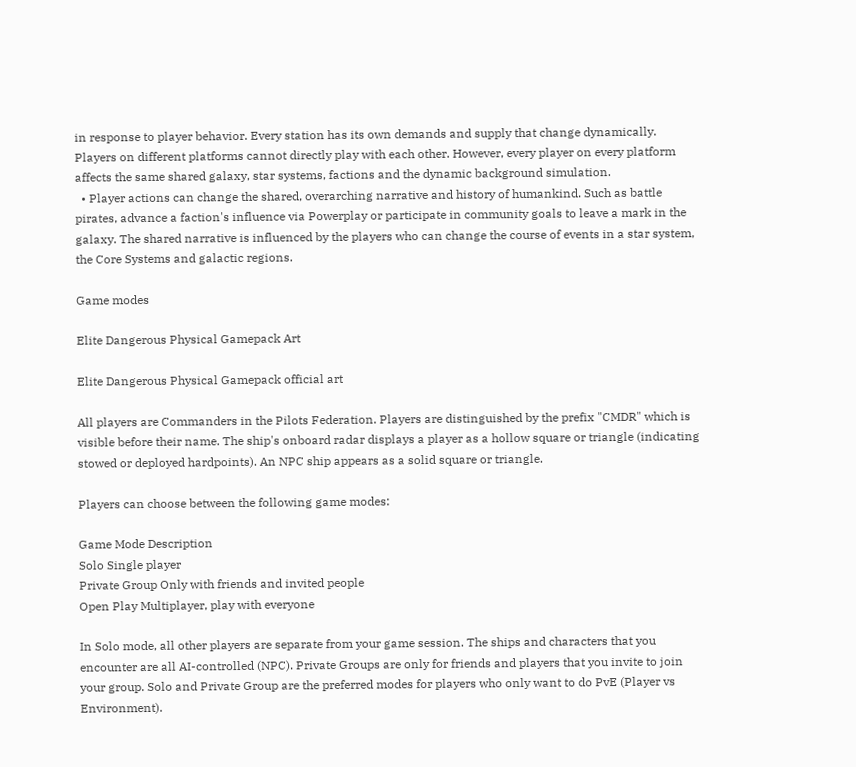in response to player behavior. Every station has its own demands and supply that change dynamically. Players on different platforms cannot directly play with each other. However, every player on every platform affects the same shared galaxy, star systems, factions and the dynamic background simulation.
  • Player actions can change the shared, overarching narrative and history of humankind. Such as battle pirates, advance a faction's influence via Powerplay or participate in community goals to leave a mark in the galaxy. The shared narrative is influenced by the players who can change the course of events in a star system, the Core Systems and galactic regions.

Game modes

Elite Dangerous Physical Gamepack Art

Elite Dangerous Physical Gamepack official art

All players are Commanders in the Pilots Federation. Players are distinguished by the prefix "CMDR" which is visible before their name. The ship's onboard radar displays a player as a hollow square or triangle (indicating stowed or deployed hardpoints). An NPC ship appears as a solid square or triangle.

Players can choose between the following game modes:

Game Mode Description
Solo Single player
Private Group Only with friends and invited people
Open Play Multiplayer, play with everyone

In Solo mode, all other players are separate from your game session. The ships and characters that you encounter are all AI-controlled (NPC). Private Groups are only for friends and players that you invite to join your group. Solo and Private Group are the preferred modes for players who only want to do PvE (Player vs Environment).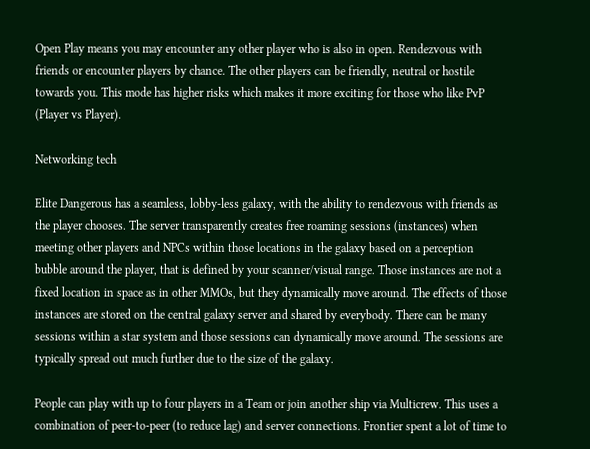Open Play means you may encounter any other player who is also in open. Rendezvous with friends or encounter players by chance. The other players can be friendly, neutral or hostile towards you. This mode has higher risks which makes it more exciting for those who like PvP (Player vs Player).

Networking tech

Elite Dangerous has a seamless, lobby-less galaxy, with the ability to rendezvous with friends as the player chooses. The server transparently creates free roaming sessions (instances) when meeting other players and NPCs within those locations in the galaxy based on a perception bubble around the player, that is defined by your scanner/visual range. Those instances are not a fixed location in space as in other MMOs, but they dynamically move around. The effects of those instances are stored on the central galaxy server and shared by everybody. There can be many sessions within a star system and those sessions can dynamically move around. The sessions are typically spread out much further due to the size of the galaxy.

People can play with up to four players in a Team or join another ship via Multicrew. This uses a combination of peer-to-peer (to reduce lag) and server connections. Frontier spent a lot of time to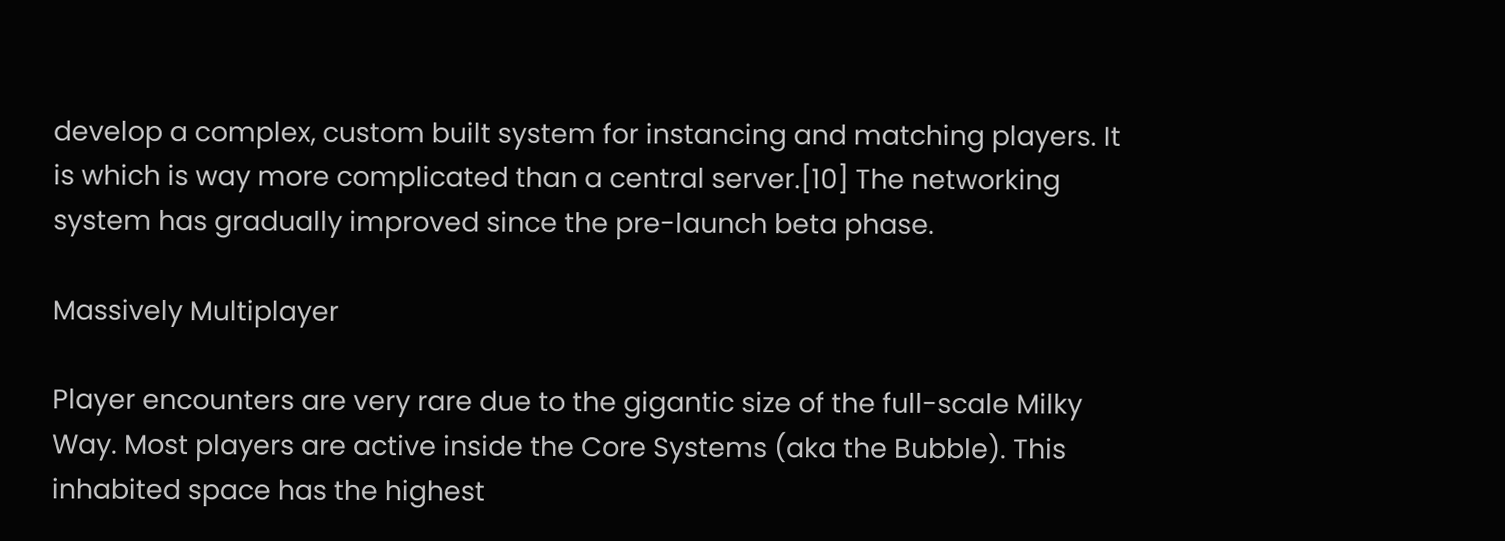develop a complex, custom built system for instancing and matching players. It is which is way more complicated than a central server.[10] The networking system has gradually improved since the pre-launch beta phase.

Massively Multiplayer

Player encounters are very rare due to the gigantic size of the full-scale Milky Way. Most players are active inside the Core Systems (aka the Bubble). This inhabited space has the highest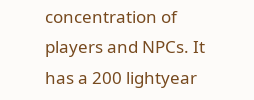concentration of players and NPCs. It has a 200 lightyear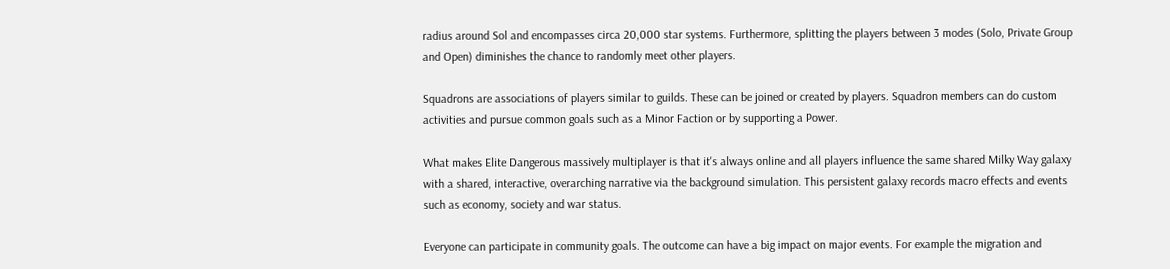radius around Sol and encompasses circa 20,000 star systems. Furthermore, splitting the players between 3 modes (Solo, Private Group and Open) diminishes the chance to randomly meet other players.

Squadrons are associations of players similar to guilds. These can be joined or created by players. Squadron members can do custom activities and pursue common goals such as a Minor Faction or by supporting a Power.

What makes Elite Dangerous massively multiplayer is that it's always online and all players influence the same shared Milky Way galaxy with a shared, interactive, overarching narrative via the background simulation. This persistent galaxy records macro effects and events such as economy, society and war status.

Everyone can participate in community goals. The outcome can have a big impact on major events. For example the migration and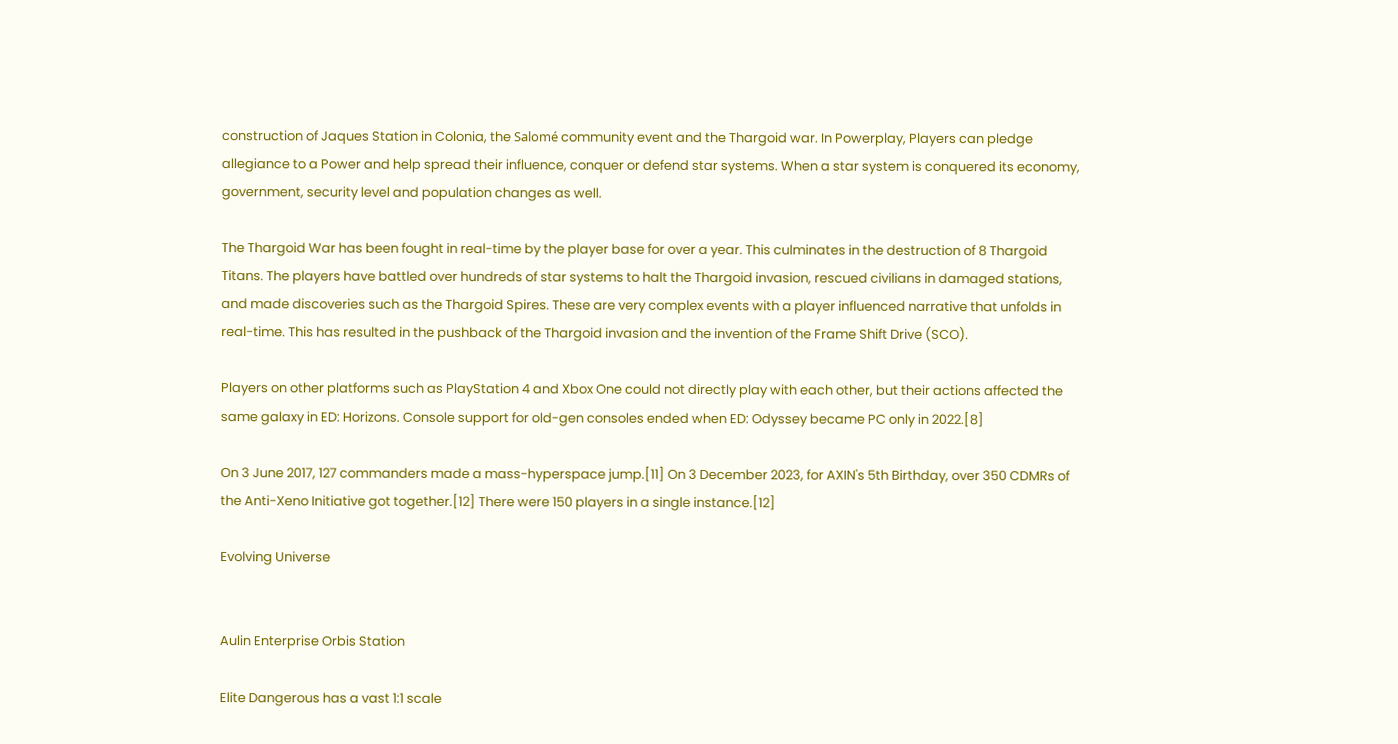construction of Jaques Station in Colonia, the Salomé community event and the Thargoid war. In Powerplay, Players can pledge allegiance to a Power and help spread their influence, conquer or defend star systems. When a star system is conquered its economy, government, security level and population changes as well.

The Thargoid War has been fought in real-time by the player base for over a year. This culminates in the destruction of 8 Thargoid Titans. The players have battled over hundreds of star systems to halt the Thargoid invasion, rescued civilians in damaged stations, and made discoveries such as the Thargoid Spires. These are very complex events with a player influenced narrative that unfolds in real-time. This has resulted in the pushback of the Thargoid invasion and the invention of the Frame Shift Drive (SCO).

Players on other platforms such as PlayStation 4 and Xbox One could not directly play with each other, but their actions affected the same galaxy in ED: Horizons. Console support for old-gen consoles ended when ED: Odyssey became PC only in 2022.[8]

On 3 June 2017, 127 commanders made a mass-hyperspace jump.[11] On 3 December 2023, for AXIN's 5th Birthday, over 350 CDMRs of the Anti-Xeno Initiative got together.[12] There were 150 players in a single instance.[12]

Evolving Universe


Aulin Enterprise Orbis Station

Elite Dangerous has a vast 1:1 scale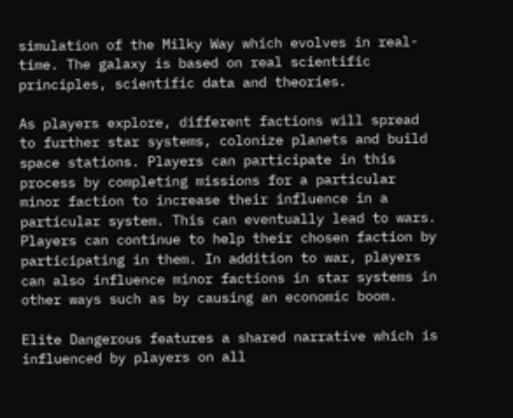simulation of the Milky Way which evolves in real-time. The galaxy is based on real scientific principles, scientific data and theories.

As players explore, different factions will spread to further star systems, colonize planets and build space stations. Players can participate in this process by completing missions for a particular minor faction to increase their influence in a particular system. This can eventually lead to wars. Players can continue to help their chosen faction by participating in them. In addition to war, players can also influence minor factions in star systems in other ways such as by causing an economic boom.

Elite Dangerous features a shared narrative which is influenced by players on all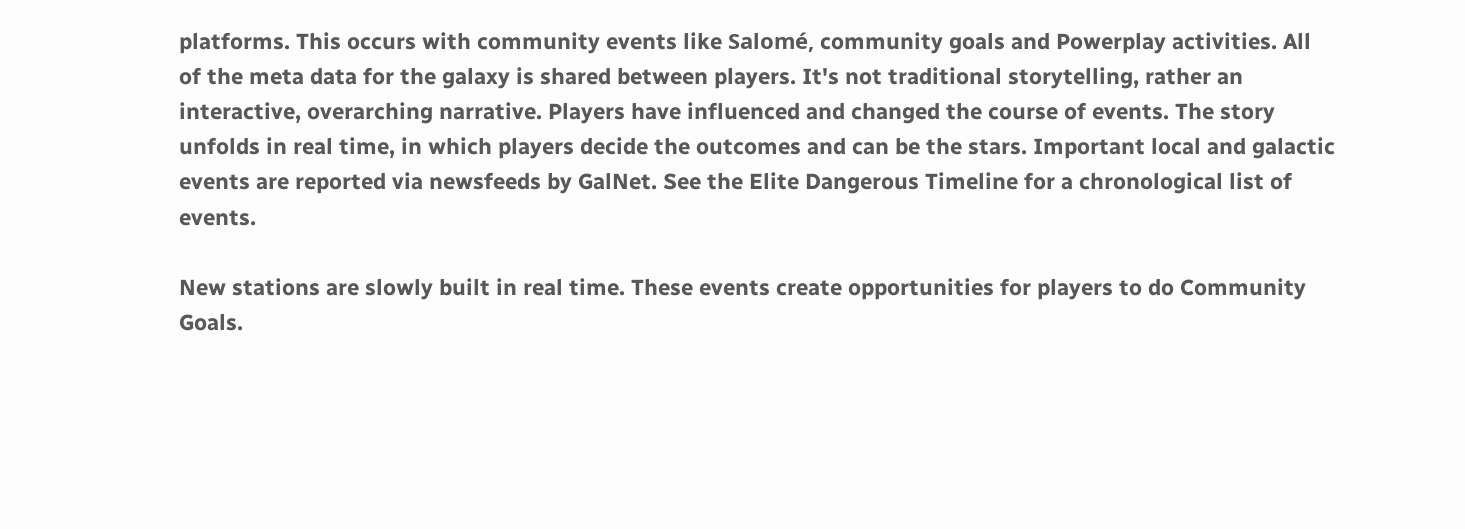platforms. This occurs with community events like Salomé, community goals and Powerplay activities. All of the meta data for the galaxy is shared between players. It's not traditional storytelling, rather an interactive, overarching narrative. Players have influenced and changed the course of events. The story unfolds in real time, in which players decide the outcomes and can be the stars. Important local and galactic events are reported via newsfeeds by GalNet. See the Elite Dangerous Timeline for a chronological list of events.

New stations are slowly built in real time. These events create opportunities for players to do Community Goals.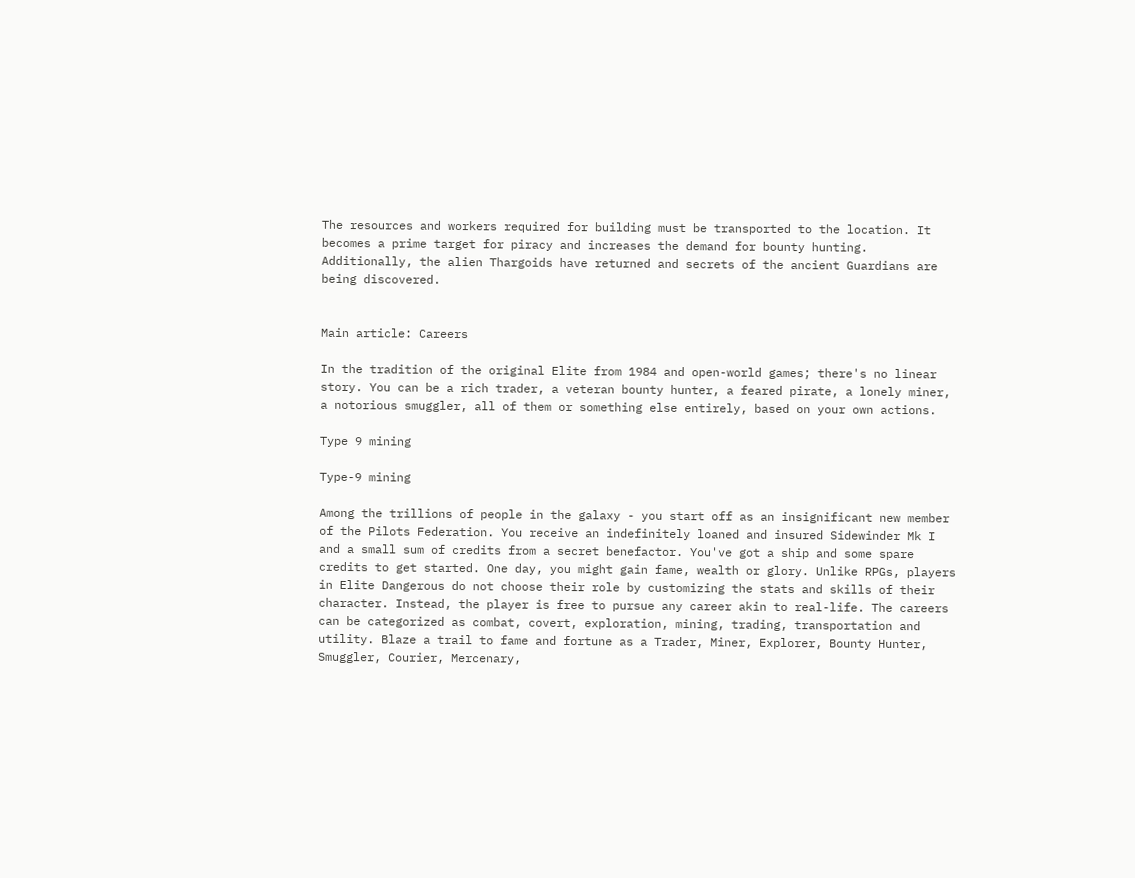The resources and workers required for building must be transported to the location. It becomes a prime target for piracy and increases the demand for bounty hunting. Additionally, the alien Thargoids have returned and secrets of the ancient Guardians are being discovered.


Main article: Careers

In the tradition of the original Elite from 1984 and open-world games; there's no linear story. You can be a rich trader, a veteran bounty hunter, a feared pirate, a lonely miner, a notorious smuggler, all of them or something else entirely, based on your own actions.

Type 9 mining

Type-9 mining

Among the trillions of people in the galaxy - you start off as an insignificant new member of the Pilots Federation. You receive an indefinitely loaned and insured Sidewinder Mk I and a small sum of credits from a secret benefactor. You've got a ship and some spare credits to get started. One day, you might gain fame, wealth or glory. Unlike RPGs, players in Elite Dangerous do not choose their role by customizing the stats and skills of their character. Instead, the player is free to pursue any career akin to real-life. The careers can be categorized as combat, covert, exploration, mining, trading, transportation and utility. Blaze a trail to fame and fortune as a Trader, Miner, Explorer, Bounty Hunter, Smuggler, Courier, Mercenary,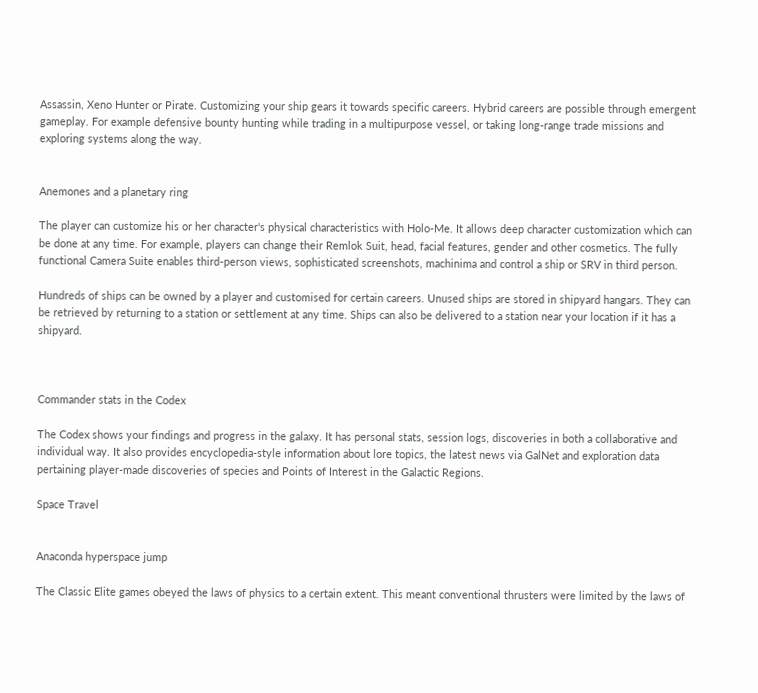Assassin, Xeno Hunter or Pirate. Customizing your ship gears it towards specific careers. Hybrid careers are possible through emergent gameplay. For example defensive bounty hunting while trading in a multipurpose vessel, or taking long-range trade missions and exploring systems along the way.


Anemones and a planetary ring

The player can customize his or her character's physical characteristics with Holo-Me. It allows deep character customization which can be done at any time. For example, players can change their Remlok Suit, head, facial features, gender and other cosmetics. The fully functional Camera Suite enables third-person views, sophisticated screenshots, machinima and control a ship or SRV in third person.

Hundreds of ships can be owned by a player and customised for certain careers. Unused ships are stored in shipyard hangars. They can be retrieved by returning to a station or settlement at any time. Ships can also be delivered to a station near your location if it has a shipyard.



Commander stats in the Codex

The Codex shows your findings and progress in the galaxy. It has personal stats, session logs, discoveries in both a collaborative and individual way. It also provides encyclopedia-style information about lore topics, the latest news via GalNet and exploration data pertaining player-made discoveries of species and Points of Interest in the Galactic Regions.

Space Travel


Anaconda hyperspace jump

The Classic Elite games obeyed the laws of physics to a certain extent. This meant conventional thrusters were limited by the laws of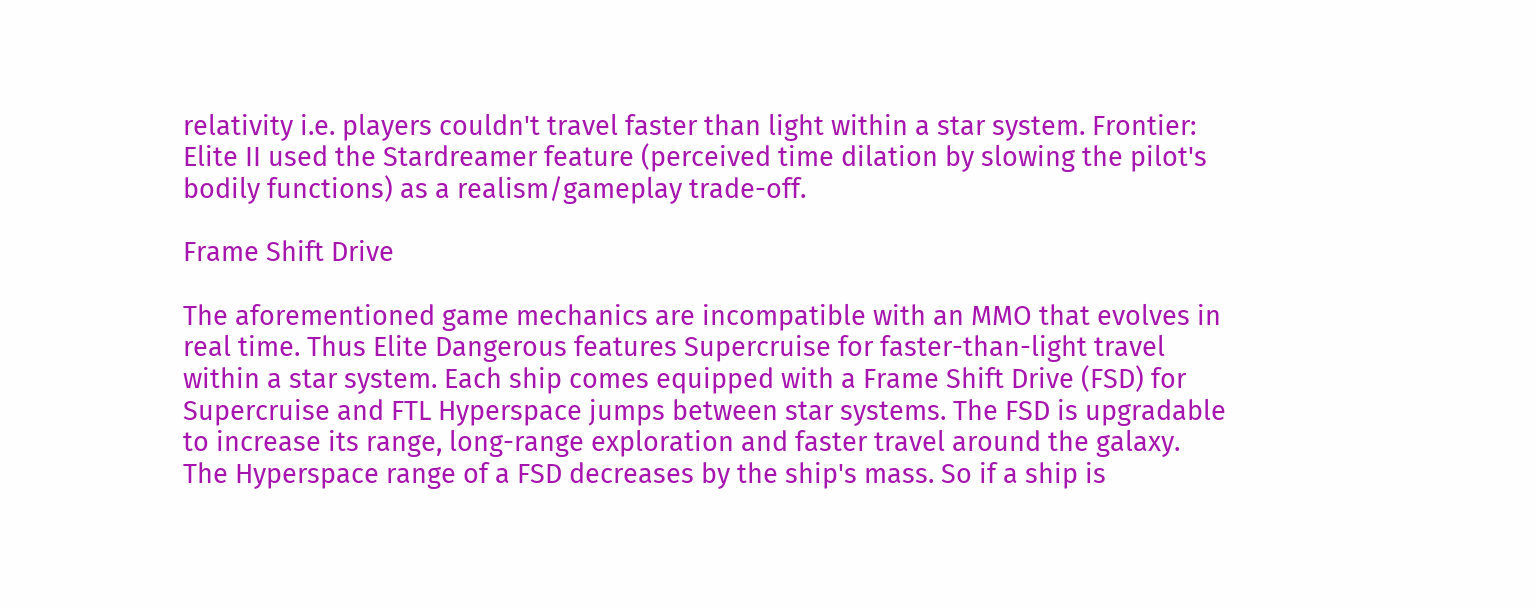relativity i.e. players couldn't travel faster than light within a star system. Frontier: Elite II used the Stardreamer feature (perceived time dilation by slowing the pilot's bodily functions) as a realism/gameplay trade-off.

Frame Shift Drive

The aforementioned game mechanics are incompatible with an MMO that evolves in real time. Thus Elite Dangerous features Supercruise for faster-than-light travel within a star system. Each ship comes equipped with a Frame Shift Drive (FSD) for Supercruise and FTL Hyperspace jumps between star systems. The FSD is upgradable to increase its range, long-range exploration and faster travel around the galaxy. The Hyperspace range of a FSD decreases by the ship's mass. So if a ship is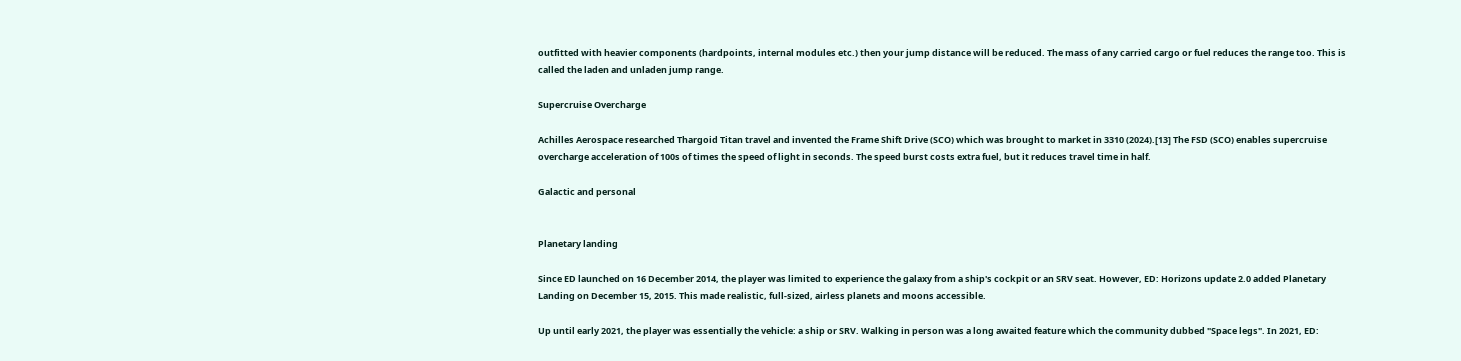outfitted with heavier components (hardpoints, internal modules etc.) then your jump distance will be reduced. The mass of any carried cargo or fuel reduces the range too. This is called the laden and unladen jump range.

Supercruise Overcharge

Achilles Aerospace researched Thargoid Titan travel and invented the Frame Shift Drive (SCO) which was brought to market in 3310 (2024).[13] The FSD (SCO) enables supercruise overcharge acceleration of 100s of times the speed of light in seconds. The speed burst costs extra fuel, but it reduces travel time in half.

Galactic and personal


Planetary landing

Since ED launched on 16 December 2014, the player was limited to experience the galaxy from a ship's cockpit or an SRV seat. However, ED: Horizons update 2.0 added Planetary Landing on December 15, 2015. This made realistic, full-sized, airless planets and moons accessible.

Up until early 2021, the player was essentially the vehicle: a ship or SRV. Walking in person was a long awaited feature which the community dubbed "Space legs". In 2021, ED: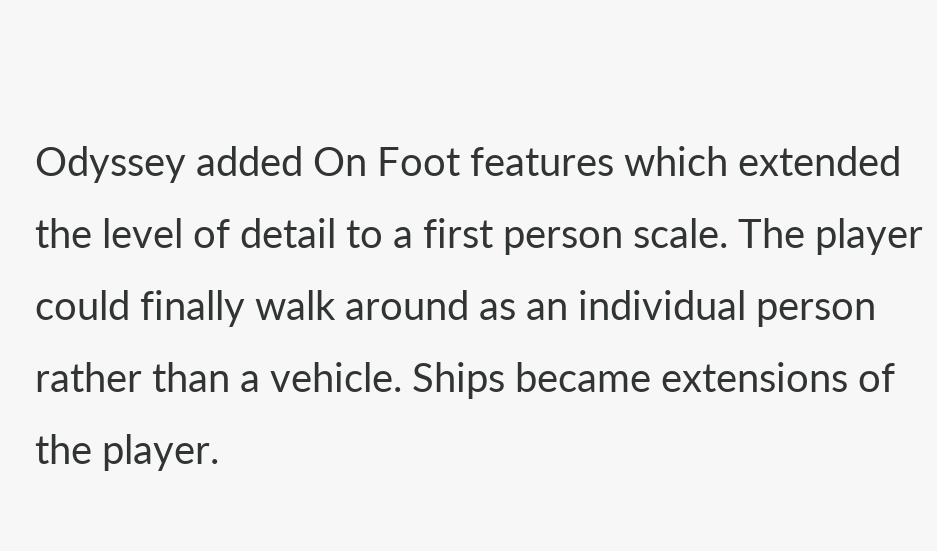Odyssey added On Foot features which extended the level of detail to a first person scale. The player could finally walk around as an individual person rather than a vehicle. Ships became extensions of the player.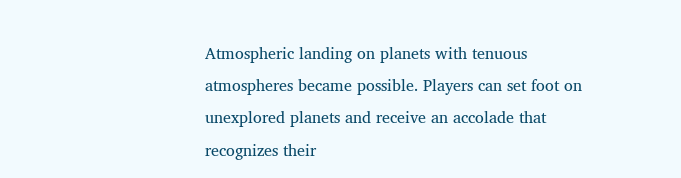Atmospheric landing on planets with tenuous atmospheres became possible. Players can set foot on unexplored planets and receive an accolade that recognizes their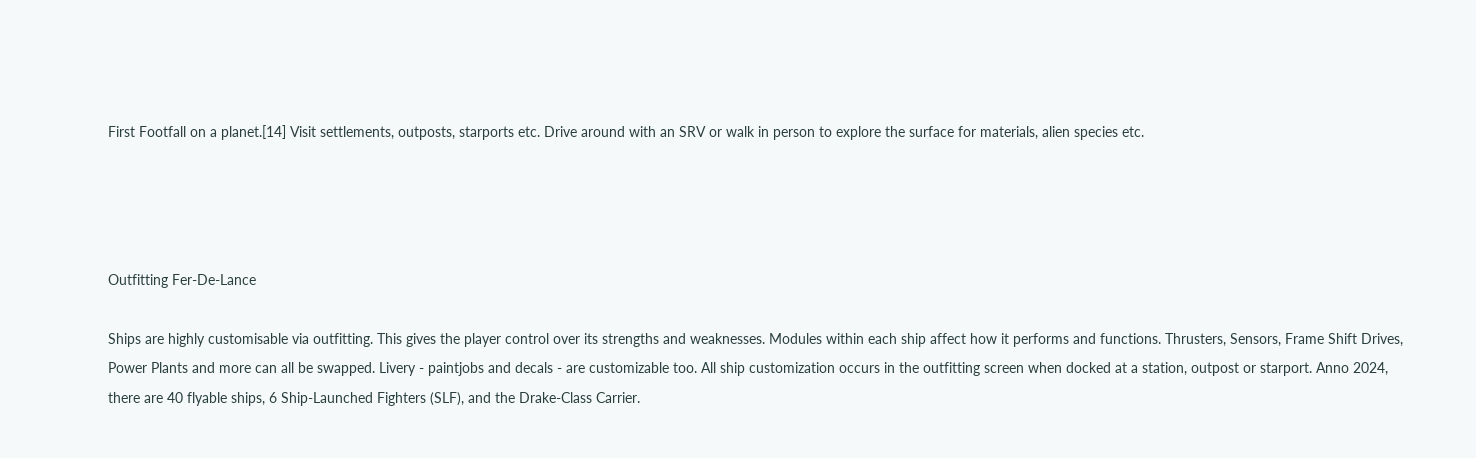First Footfall on a planet.[14] Visit settlements, outposts, starports etc. Drive around with an SRV or walk in person to explore the surface for materials, alien species etc.




Outfitting Fer-De-Lance

Ships are highly customisable via outfitting. This gives the player control over its strengths and weaknesses. Modules within each ship affect how it performs and functions. Thrusters, Sensors, Frame Shift Drives, Power Plants and more can all be swapped. Livery - paintjobs and decals - are customizable too. All ship customization occurs in the outfitting screen when docked at a station, outpost or starport. Anno 2024, there are 40 flyable ships, 6 Ship-Launched Fighters (SLF), and the Drake-Class Carrier.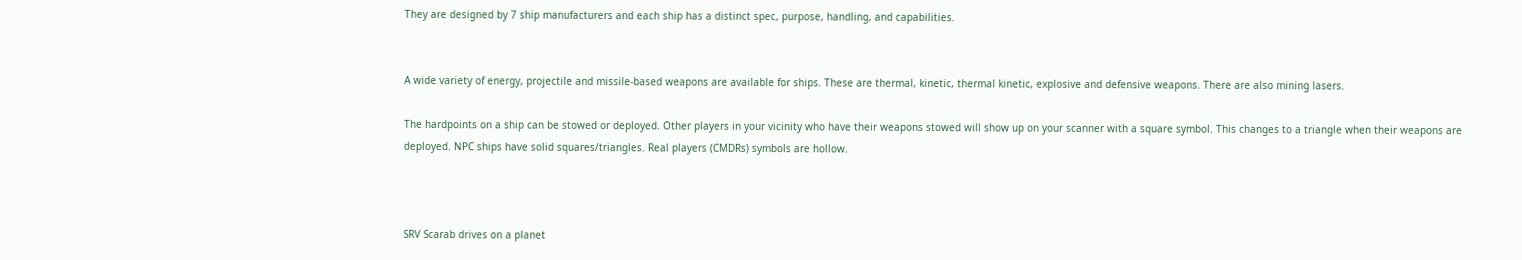They are designed by 7 ship manufacturers and each ship has a distinct spec, purpose, handling, and capabilities.


A wide variety of energy, projectile and missile-based weapons are available for ships. These are thermal, kinetic, thermal kinetic, explosive and defensive weapons. There are also mining lasers.

The hardpoints on a ship can be stowed or deployed. Other players in your vicinity who have their weapons stowed will show up on your scanner with a square symbol. This changes to a triangle when their weapons are deployed. NPC ships have solid squares/triangles. Real players (CMDRs) symbols are hollow.



SRV Scarab drives on a planet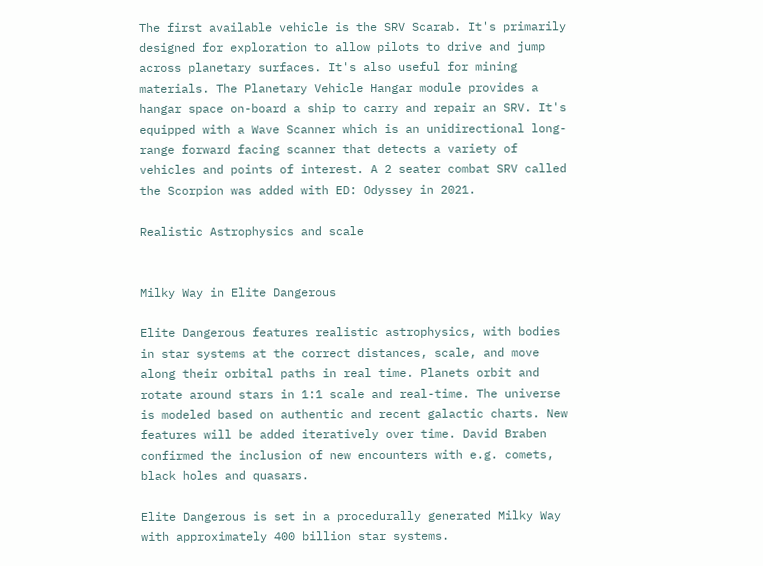The first available vehicle is the SRV Scarab. It's primarily designed for exploration to allow pilots to drive and jump across planetary surfaces. It's also useful for mining materials. The Planetary Vehicle Hangar module provides a hangar space on-board a ship to carry and repair an SRV. It's equipped with a Wave Scanner which is an unidirectional long-range forward facing scanner that detects a variety of vehicles and points of interest. A 2 seater combat SRV called the Scorpion was added with ED: Odyssey in 2021.

Realistic Astrophysics and scale


Milky Way in Elite Dangerous

Elite Dangerous features realistic astrophysics, with bodies in star systems at the correct distances, scale, and move along their orbital paths in real time. Planets orbit and rotate around stars in 1:1 scale and real-time. The universe is modeled based on authentic and recent galactic charts. New features will be added iteratively over time. David Braben confirmed the inclusion of new encounters with e.g. comets, black holes and quasars.

Elite Dangerous is set in a procedurally generated Milky Way with approximately 400 billion star systems.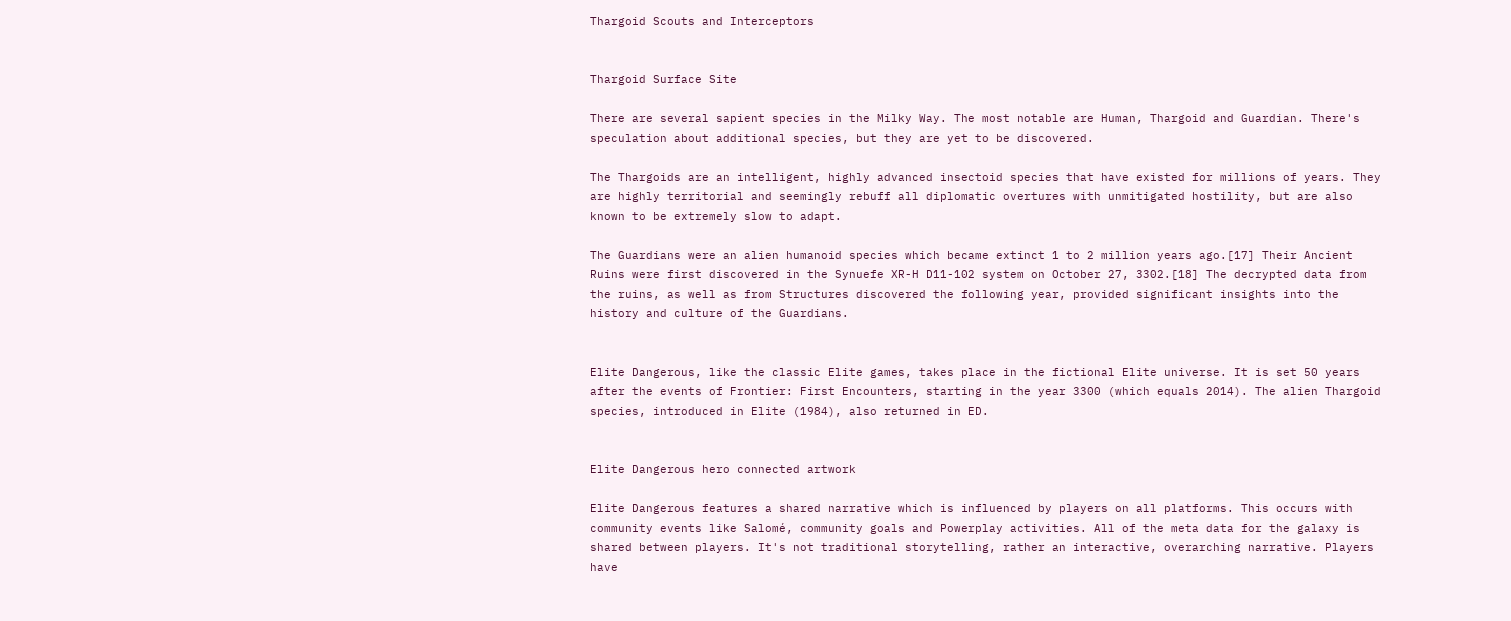Thargoid Scouts and Interceptors


Thargoid Surface Site

There are several sapient species in the Milky Way. The most notable are Human, Thargoid and Guardian. There's speculation about additional species, but they are yet to be discovered.

The Thargoids are an intelligent, highly advanced insectoid species that have existed for millions of years. They are highly territorial and seemingly rebuff all diplomatic overtures with unmitigated hostility, but are also known to be extremely slow to adapt.

The Guardians were an alien humanoid species which became extinct 1 to 2 million years ago.[17] Their Ancient Ruins were first discovered in the Synuefe XR-H D11-102 system on October 27, 3302.[18] The decrypted data from the ruins, as well as from Structures discovered the following year, provided significant insights into the history and culture of the Guardians.


Elite Dangerous, like the classic Elite games, takes place in the fictional Elite universe. It is set 50 years after the events of Frontier: First Encounters, starting in the year 3300 (which equals 2014). The alien Thargoid species, introduced in Elite (1984), also returned in ED.


Elite Dangerous hero connected artwork

Elite Dangerous features a shared narrative which is influenced by players on all platforms. This occurs with community events like Salomé, community goals and Powerplay activities. All of the meta data for the galaxy is shared between players. It's not traditional storytelling, rather an interactive, overarching narrative. Players have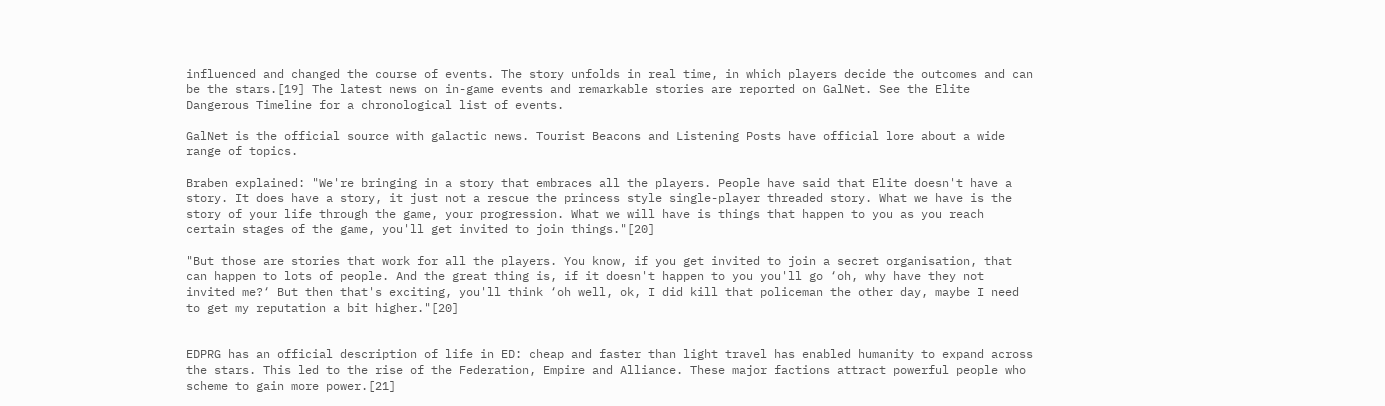influenced and changed the course of events. The story unfolds in real time, in which players decide the outcomes and can be the stars.[19] The latest news on in-game events and remarkable stories are reported on GalNet. See the Elite Dangerous Timeline for a chronological list of events.

GalNet is the official source with galactic news. Tourist Beacons and Listening Posts have official lore about a wide range of topics.

Braben explained: "We're bringing in a story that embraces all the players. People have said that Elite doesn't have a story. It does have a story, it just not a rescue the princess style single-player threaded story. What we have is the story of your life through the game, your progression. What we will have is things that happen to you as you reach certain stages of the game, you'll get invited to join things."[20]

"But those are stories that work for all the players. You know, if you get invited to join a secret organisation, that can happen to lots of people. And the great thing is, if it doesn't happen to you you'll go ‘oh, why have they not invited me?‘ But then that's exciting, you'll think ‘oh well, ok, I did kill that policeman the other day, maybe I need to get my reputation a bit higher."[20]


EDPRG has an official description of life in ED: cheap and faster than light travel has enabled humanity to expand across the stars. This led to the rise of the Federation, Empire and Alliance. These major factions attract powerful people who scheme to gain more power.[21]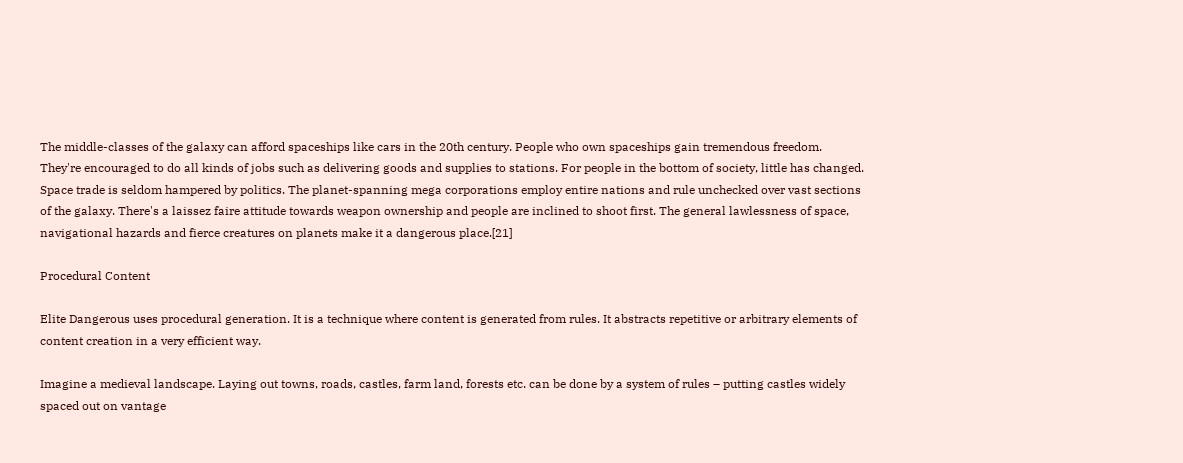The middle-classes of the galaxy can afford spaceships like cars in the 20th century. People who own spaceships gain tremendous freedom. They're encouraged to do all kinds of jobs such as delivering goods and supplies to stations. For people in the bottom of society, little has changed. Space trade is seldom hampered by politics. The planet-spanning mega corporations employ entire nations and rule unchecked over vast sections of the galaxy. There's a laissez faire attitude towards weapon ownership and people are inclined to shoot first. The general lawlessness of space, navigational hazards and fierce creatures on planets make it a dangerous place.[21]

Procedural Content

Elite Dangerous uses procedural generation. It is a technique where content is generated from rules. It abstracts repetitive or arbitrary elements of content creation in a very efficient way.

Imagine a medieval landscape. Laying out towns, roads, castles, farm land, forests etc. can be done by a system of rules – putting castles widely spaced out on vantage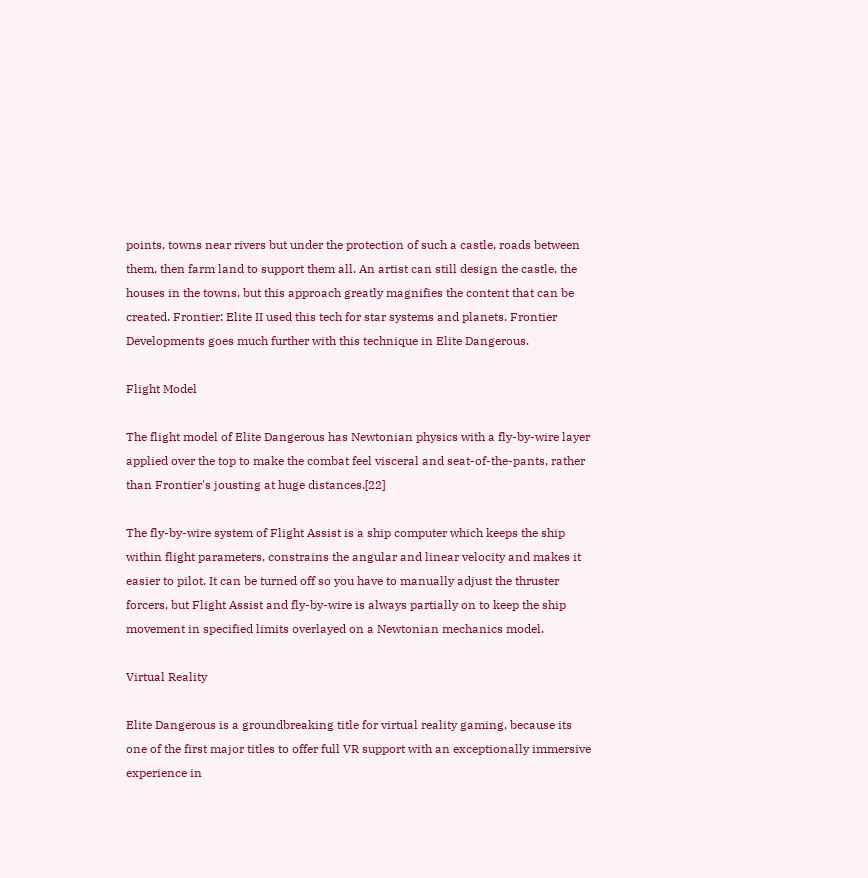points, towns near rivers but under the protection of such a castle, roads between them, then farm land to support them all. An artist can still design the castle, the houses in the towns, but this approach greatly magnifies the content that can be created. Frontier: Elite II used this tech for star systems and planets. Frontier Developments goes much further with this technique in Elite Dangerous.

Flight Model

The flight model of Elite Dangerous has Newtonian physics with a fly-by-wire layer applied over the top to make the combat feel visceral and seat-of-the-pants, rather than Frontier's jousting at huge distances.[22]

The fly-by-wire system of Flight Assist is a ship computer which keeps the ship within flight parameters, constrains the angular and linear velocity and makes it easier to pilot. It can be turned off so you have to manually adjust the thruster forcers, but Flight Assist and fly-by-wire is always partially on to keep the ship movement in specified limits overlayed on a Newtonian mechanics model.

Virtual Reality

Elite Dangerous is a groundbreaking title for virtual reality gaming, because its one of the first major titles to offer full VR support with an exceptionally immersive experience in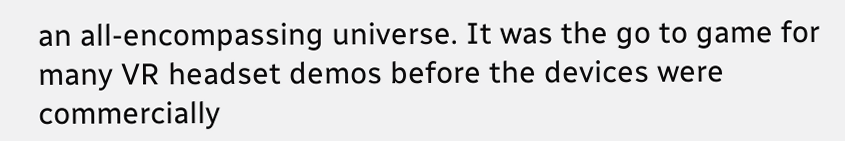an all-encompassing universe. It was the go to game for many VR headset demos before the devices were commercially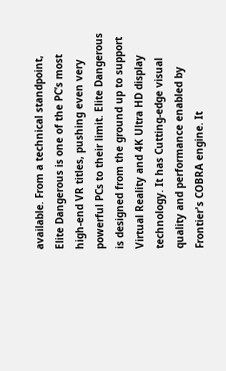available. From a technical standpoint, Elite Dangerous is one of the PC’s most high-end VR titles, pushing even very powerful PCs to their limit. Elite Dangerous is designed from the ground up to support Virtual Reality and 4K Ultra HD display technology. It has Cutting-edge visual quality and performance enabled by Frontier's COBRA engine. It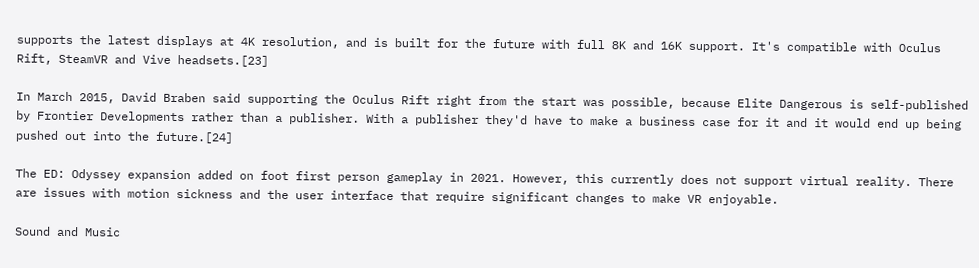supports the latest displays at 4K resolution, and is built for the future with full 8K and 16K support. It's compatible with Oculus Rift, SteamVR and Vive headsets.[23]

In March 2015, David Braben said supporting the Oculus Rift right from the start was possible, because Elite Dangerous is self-published by Frontier Developments rather than a publisher. With a publisher they'd have to make a business case for it and it would end up being pushed out into the future.[24]

The ED: Odyssey expansion added on foot first person gameplay in 2021. However, this currently does not support virtual reality. There are issues with motion sickness and the user interface that require significant changes to make VR enjoyable.

Sound and Music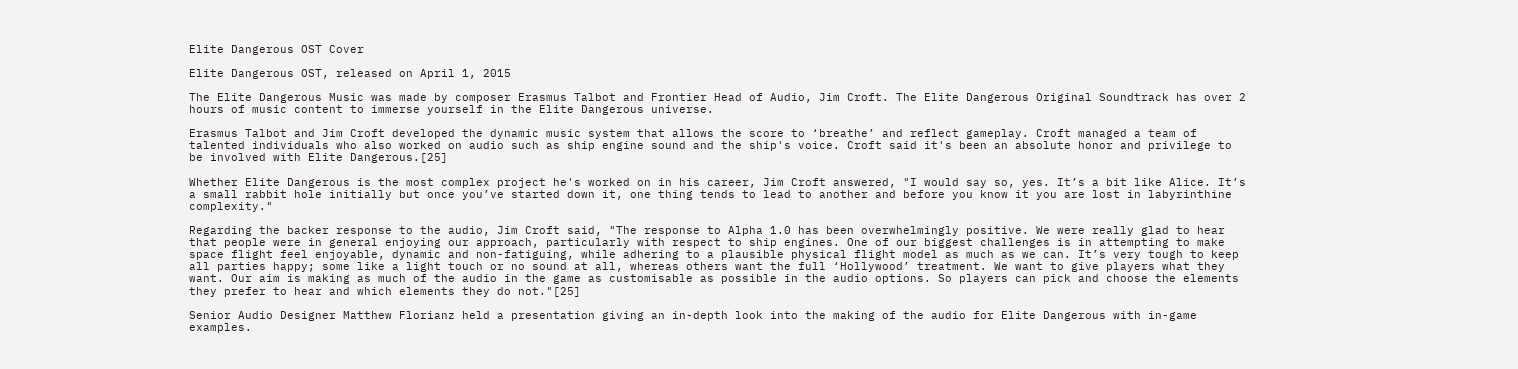Elite Dangerous OST Cover

Elite Dangerous OST, released on April 1, 2015

The Elite Dangerous Music was made by composer Erasmus Talbot and Frontier Head of Audio, Jim Croft. The Elite Dangerous Original Soundtrack has over 2 hours of music content to immerse yourself in the Elite Dangerous universe.

Erasmus Talbot and Jim Croft developed the dynamic music system that allows the score to ‘breathe’ and reflect gameplay. Croft managed a team of talented individuals who also worked on audio such as ship engine sound and the ship's voice. Croft said it's been an absolute honor and privilege to be involved with Elite Dangerous.[25]

Whether Elite Dangerous is the most complex project he's worked on in his career, Jim Croft answered, "I would say so, yes. It’s a bit like Alice. It’s a small rabbit hole initially but once you’ve started down it, one thing tends to lead to another and before you know it you are lost in labyrinthine complexity."

Regarding the backer response to the audio, Jim Croft said, "The response to Alpha 1.0 has been overwhelmingly positive. We were really glad to hear that people were in general enjoying our approach, particularly with respect to ship engines. One of our biggest challenges is in attempting to make space flight feel enjoyable, dynamic and non-fatiguing, while adhering to a plausible physical flight model as much as we can. It’s very tough to keep all parties happy; some like a light touch or no sound at all, whereas others want the full ‘Hollywood’ treatment. We want to give players what they want. Our aim is making as much of the audio in the game as customisable as possible in the audio options. So players can pick and choose the elements they prefer to hear and which elements they do not."[25]

Senior Audio Designer Matthew Florianz held a presentation giving an in-depth look into the making of the audio for Elite Dangerous with in-game examples.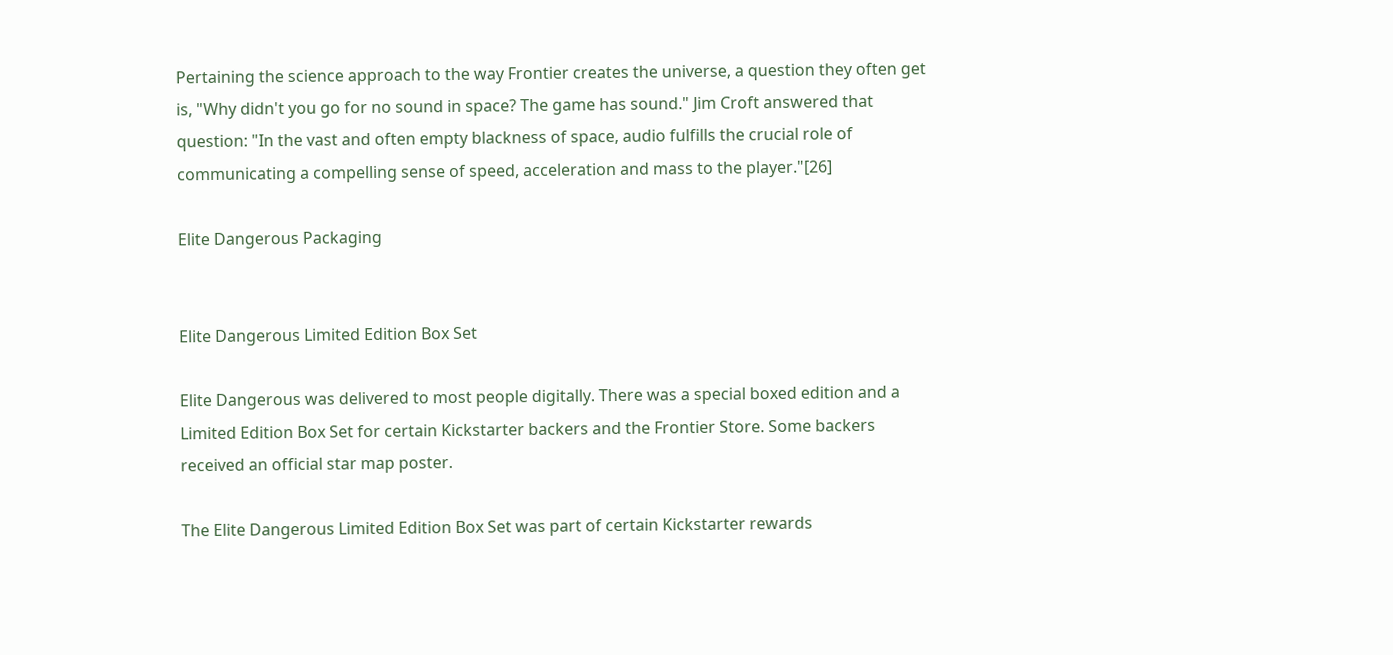Pertaining the science approach to the way Frontier creates the universe, a question they often get is, "Why didn't you go for no sound in space? The game has sound." Jim Croft answered that question: "In the vast and often empty blackness of space, audio fulfills the crucial role of communicating a compelling sense of speed, acceleration and mass to the player."[26]

Elite Dangerous Packaging


Elite Dangerous Limited Edition Box Set

Elite Dangerous was delivered to most people digitally. There was a special boxed edition and a Limited Edition Box Set for certain Kickstarter backers and the Frontier Store. Some backers received an official star map poster.

The Elite Dangerous Limited Edition Box Set was part of certain Kickstarter rewards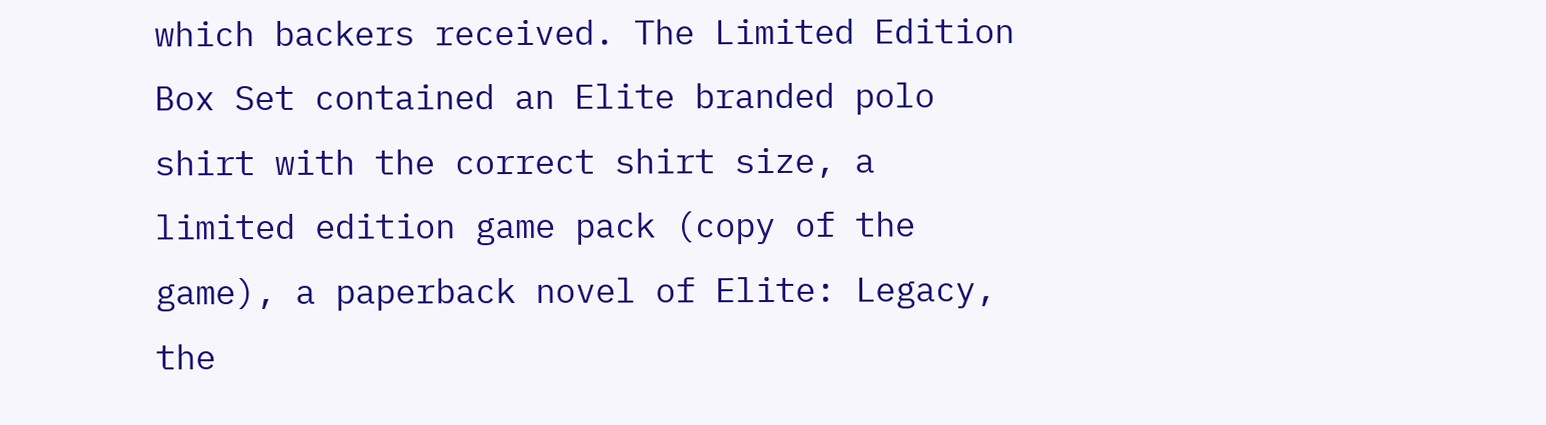which backers received. The Limited Edition Box Set contained an Elite branded polo shirt with the correct shirt size, a limited edition game pack (copy of the game), a paperback novel of Elite: Legacy, the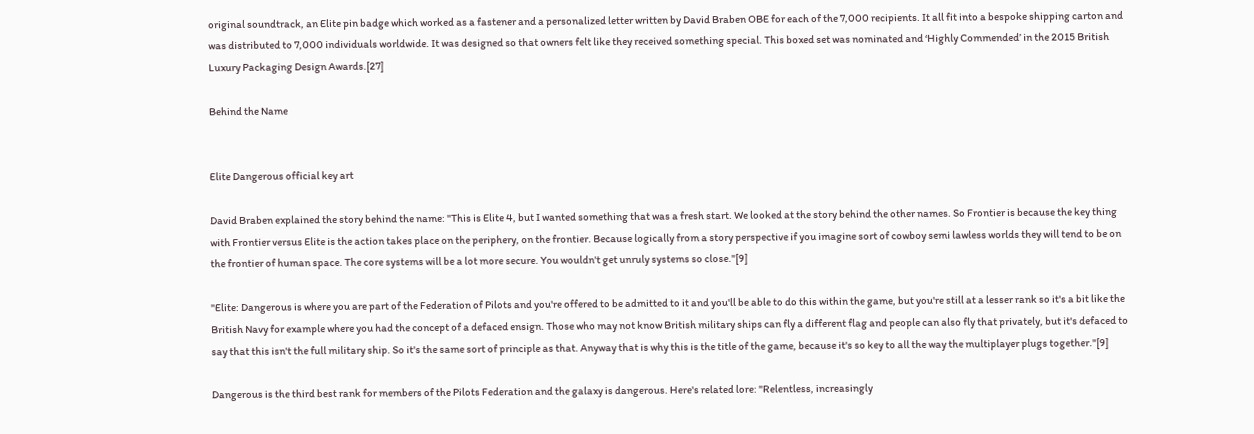original soundtrack, an Elite pin badge which worked as a fastener and a personalized letter written by David Braben OBE for each of the 7,000 recipients. It all fit into a bespoke shipping carton and was distributed to 7,000 individuals worldwide. It was designed so that owners felt like they received something special. This boxed set was nominated and ‘Highly Commended’ in the 2015 British Luxury Packaging Design Awards.[27]

Behind the Name


Elite Dangerous official key art

David Braben explained the story behind the name: "This is Elite 4, but I wanted something that was a fresh start. We looked at the story behind the other names. So Frontier is because the key thing with Frontier versus Elite is the action takes place on the periphery, on the frontier. Because logically from a story perspective if you imagine sort of cowboy semi lawless worlds they will tend to be on the frontier of human space. The core systems will be a lot more secure. You wouldn't get unruly systems so close."[9]

"Elite: Dangerous is where you are part of the Federation of Pilots and you're offered to be admitted to it and you'll be able to do this within the game, but you're still at a lesser rank so it's a bit like the British Navy for example where you had the concept of a defaced ensign. Those who may not know British military ships can fly a different flag and people can also fly that privately, but it's defaced to say that this isn't the full military ship. So it's the same sort of principle as that. Anyway that is why this is the title of the game, because it's so key to all the way the multiplayer plugs together."[9]

Dangerous is the third best rank for members of the Pilots Federation and the galaxy is dangerous. Here's related lore: "Relentless, increasingly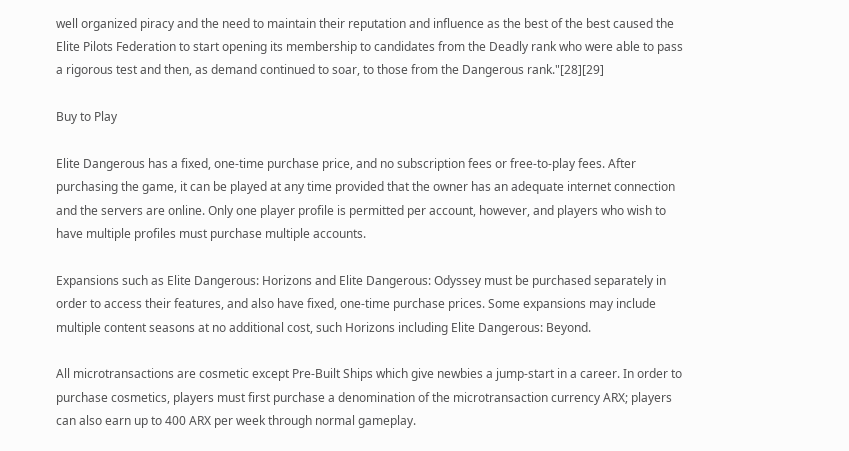well organized piracy and the need to maintain their reputation and influence as the best of the best caused the Elite Pilots Federation to start opening its membership to candidates from the Deadly rank who were able to pass a rigorous test and then, as demand continued to soar, to those from the Dangerous rank."[28][29]

Buy to Play

Elite Dangerous has a fixed, one-time purchase price, and no subscription fees or free-to-play fees. After purchasing the game, it can be played at any time provided that the owner has an adequate internet connection and the servers are online. Only one player profile is permitted per account, however, and players who wish to have multiple profiles must purchase multiple accounts.

Expansions such as Elite Dangerous: Horizons and Elite Dangerous: Odyssey must be purchased separately in order to access their features, and also have fixed, one-time purchase prices. Some expansions may include multiple content seasons at no additional cost, such Horizons including Elite Dangerous: Beyond.

All microtransactions are cosmetic except Pre-Built Ships which give newbies a jump-start in a career. In order to purchase cosmetics, players must first purchase a denomination of the microtransaction currency ARX; players can also earn up to 400 ARX per week through normal gameplay.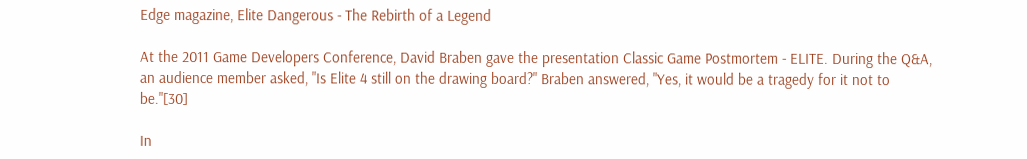Edge magazine, Elite Dangerous - The Rebirth of a Legend

At the 2011 Game Developers Conference, David Braben gave the presentation Classic Game Postmortem - ELITE. During the Q&A, an audience member asked, "Is Elite 4 still on the drawing board?" Braben answered, "Yes, it would be a tragedy for it not to be."[30]

In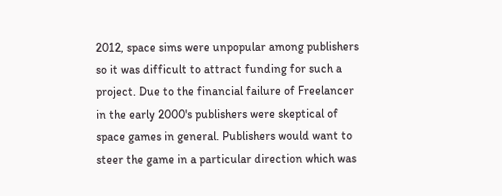2012, space sims were unpopular among publishers so it was difficult to attract funding for such a project. Due to the financial failure of Freelancer in the early 2000's publishers were skeptical of space games in general. Publishers would want to steer the game in a particular direction which was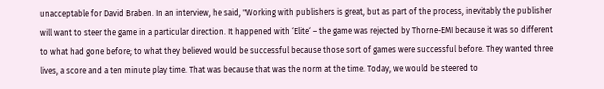unacceptable for David Braben. In an interview, he said, "Working with publishers is great, but as part of the process, inevitably the publisher will want to steer the game in a particular direction. It happened with ‘Elite‘ – the game was rejected by Thorne-EMI because it was so different to what had gone before; to what they believed would be successful because those sort of games were successful before. They wanted three lives, a score and a ten minute play time. That was because that was the norm at the time. Today, we would be steered to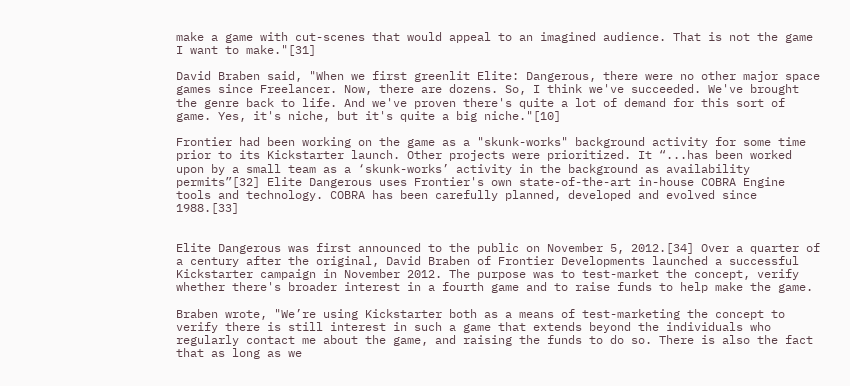make a game with cut-scenes that would appeal to an imagined audience. That is not the game I want to make."[31]

David Braben said, "When we first greenlit Elite: Dangerous, there were no other major space games since Freelancer. Now, there are dozens. So, I think we've succeeded. We've brought the genre back to life. And we've proven there's quite a lot of demand for this sort of game. Yes, it's niche, but it's quite a big niche."[10]

Frontier had been working on the game as a "skunk-works" background activity for some time prior to its Kickstarter launch. Other projects were prioritized. It “...has been worked upon by a small team as a ‘skunk-works’ activity in the background as availability permits”[32] Elite Dangerous uses Frontier's own state-of-the-art in-house COBRA Engine tools and technology. COBRA has been carefully planned, developed and evolved since 1988.[33]


Elite Dangerous was first announced to the public on November 5, 2012.[34] Over a quarter of a century after the original, David Braben of Frontier Developments launched a successful Kickstarter campaign in November 2012. The purpose was to test-market the concept, verify whether there's broader interest in a fourth game and to raise funds to help make the game.

Braben wrote, "We’re using Kickstarter both as a means of test-marketing the concept to verify there is still interest in such a game that extends beyond the individuals who regularly contact me about the game, and raising the funds to do so. There is also the fact that as long as we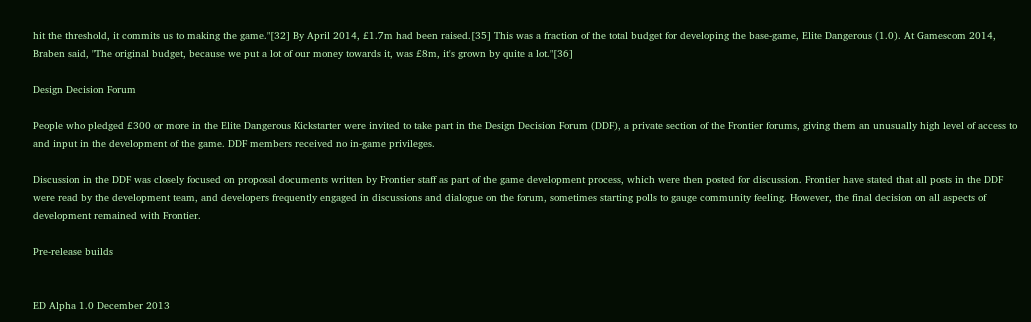hit the threshold, it commits us to making the game."[32] By April 2014, £1.7m had been raised.[35] This was a fraction of the total budget for developing the base-game, Elite Dangerous (1.0). At Gamescom 2014, Braben said, "The original budget, because we put a lot of our money towards it, was £8m, it's grown by quite a lot."[36]

Design Decision Forum

People who pledged £300 or more in the Elite Dangerous Kickstarter were invited to take part in the Design Decision Forum (DDF), a private section of the Frontier forums, giving them an unusually high level of access to and input in the development of the game. DDF members received no in-game privileges.

Discussion in the DDF was closely focused on proposal documents written by Frontier staff as part of the game development process, which were then posted for discussion. Frontier have stated that all posts in the DDF were read by the development team, and developers frequently engaged in discussions and dialogue on the forum, sometimes starting polls to gauge community feeling. However, the final decision on all aspects of development remained with Frontier.

Pre-release builds


ED Alpha 1.0 December 2013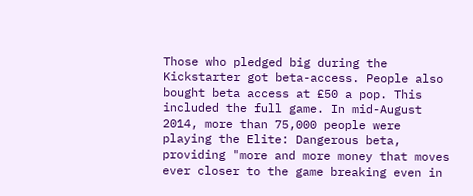Those who pledged big during the Kickstarter got beta-access. People also bought beta access at £50 a pop. This included the full game. In mid-August 2014, more than 75,000 people were playing the Elite: Dangerous beta, providing "more and more money that moves ever closer to the game breaking even in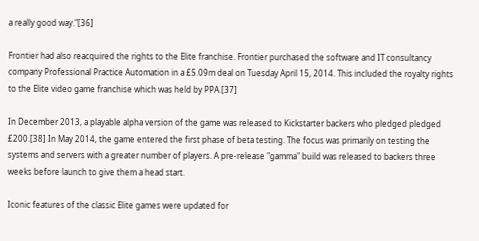a really good way."[36]

Frontier had also reacquired the rights to the Elite franchise. Frontier purchased the software and IT consultancy company Professional Practice Automation in a £5.09m deal on Tuesday April 15, 2014. This included the royalty rights to the Elite video game franchise which was held by PPA.[37]

In December 2013, a playable alpha version of the game was released to Kickstarter backers who pledged pledged £200.[38] In May 2014, the game entered the first phase of beta testing. The focus was primarily on testing the systems and servers with a greater number of players. A pre-release "gamma" build was released to backers three weeks before launch to give them a head start.

Iconic features of the classic Elite games were updated for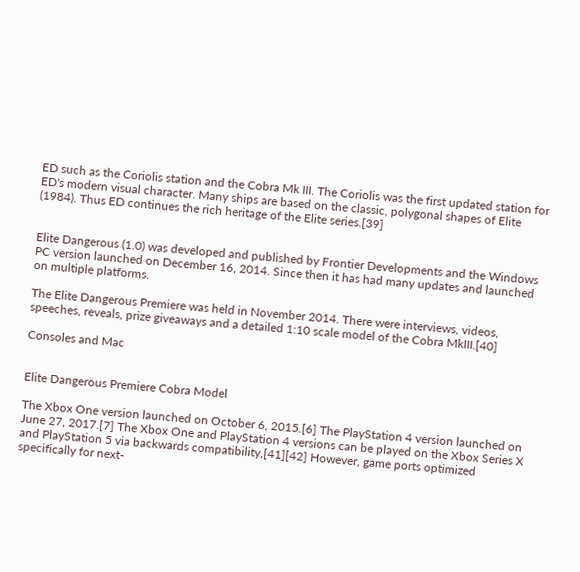ED such as the Coriolis station and the Cobra Mk III. The Coriolis was the first updated station for ED's modern visual character. Many ships are based on the classic, polygonal shapes of Elite (1984). Thus ED continues the rich heritage of the Elite series.[39]


Elite Dangerous (1.0) was developed and published by Frontier Developments and the Windows PC version launched on December 16, 2014. Since then it has had many updates and launched on multiple platforms.

The Elite Dangerous Premiere was held in November 2014. There were interviews, videos, speeches, reveals, prize giveaways and a detailed 1:10 scale model of the Cobra MkIII.[40]

Consoles and Mac


Elite Dangerous Premiere Cobra Model

The Xbox One version launched on October 6, 2015.[6] The PlayStation 4 version launched on June 27, 2017.[7] The Xbox One and PlayStation 4 versions can be played on the Xbox Series X and PlayStation 5 via backwards compatibility,[41][42] However, game ports optimized specifically for next-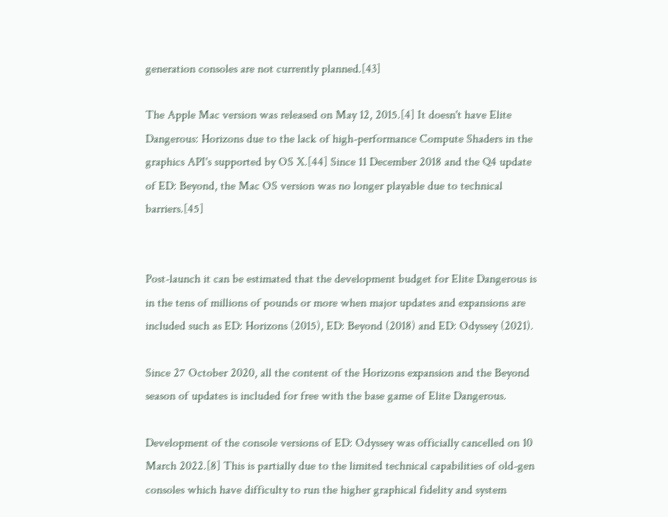generation consoles are not currently planned.[43]

The Apple Mac version was released on May 12, 2015.[4] It doesn't have Elite Dangerous: Horizons due to the lack of high-performance Compute Shaders in the graphics API's supported by OS X.[44] Since 11 December 2018 and the Q4 update of ED: Beyond, the Mac OS version was no longer playable due to technical barriers.[45]


Post-launch it can be estimated that the development budget for Elite Dangerous is in the tens of millions of pounds or more when major updates and expansions are included such as ED: Horizons (2015), ED: Beyond (2018) and ED: Odyssey (2021).

Since 27 October 2020, all the content of the Horizons expansion and the Beyond season of updates is included for free with the base game of Elite Dangerous.

Development of the console versions of ED: Odyssey was officially cancelled on 10 March 2022.[8] This is partially due to the limited technical capabilities of old-gen consoles which have difficulty to run the higher graphical fidelity and system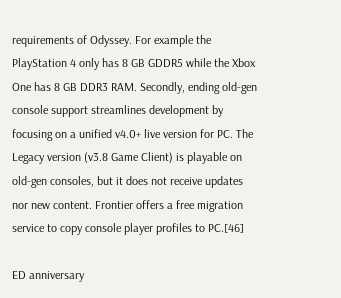requirements of Odyssey. For example the PlayStation 4 only has 8 GB GDDR5 while the Xbox One has 8 GB DDR3 RAM. Secondly, ending old-gen console support streamlines development by focusing on a unified v4.0+ live version for PC. The Legacy version (v3.8 Game Client) is playable on old-gen consoles, but it does not receive updates nor new content. Frontier offers a free migration service to copy console player profiles to PC.[46]

ED anniversary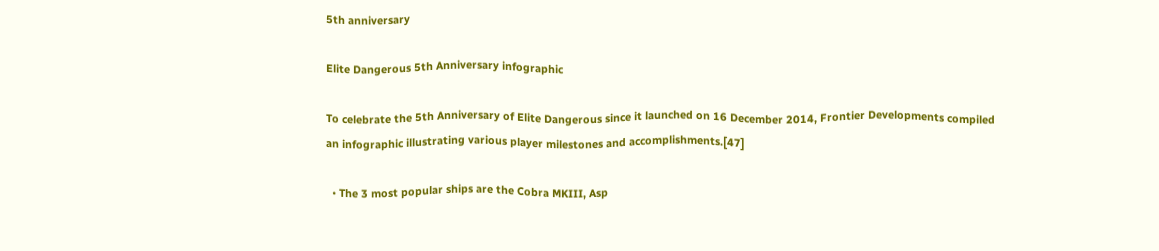5th anniversary

Elite Dangerous 5th Anniversary infographic

To celebrate the 5th Anniversary of Elite Dangerous since it launched on 16 December 2014, Frontier Developments compiled an infographic illustrating various player milestones and accomplishments.[47]

  • The 3 most popular ships are the Cobra MKIII, Asp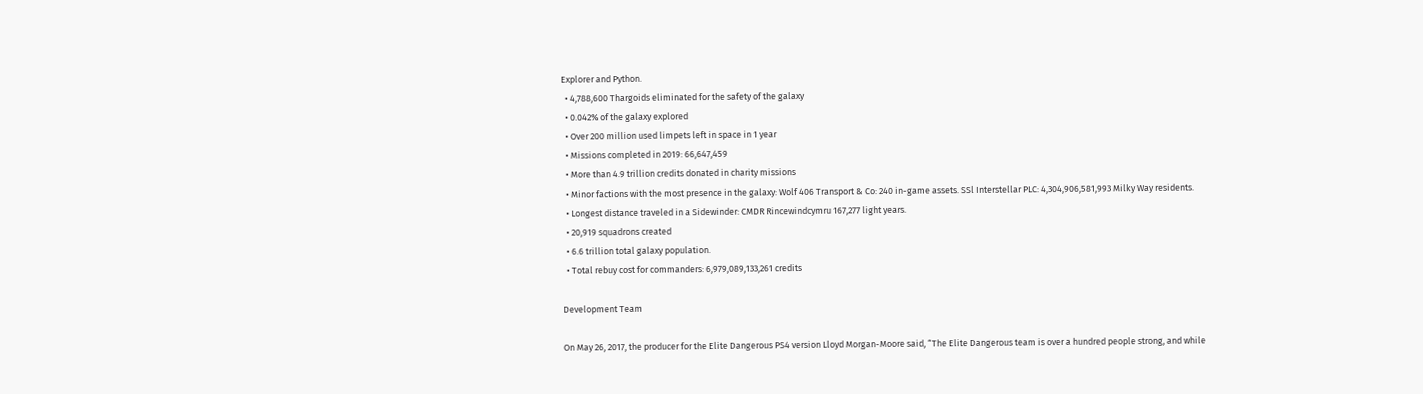Explorer and Python.
  • 4,788,600 Thargoids eliminated for the safety of the galaxy
  • 0.042% of the galaxy explored
  • Over 200 million used limpets left in space in 1 year
  • Missions completed in 2019: 66,647,459
  • More than 4.9 trillion credits donated in charity missions
  • Minor factions with the most presence in the galaxy: Wolf 406 Transport & Co: 240 in-game assets. SSl Interstellar PLC: 4,304,906,581,993 Milky Way residents.
  • Longest distance traveled in a Sidewinder: CMDR Rincewindcymru 167,277 light years.
  • 20,919 squadrons created
  • 6.6 trillion total galaxy population.
  • Total rebuy cost for commanders: 6,979,089,133,261 credits

Development Team

On May 26, 2017, the producer for the Elite Dangerous PS4 version Lloyd Morgan-Moore said, “The Elite Dangerous team is over a hundred people strong, and while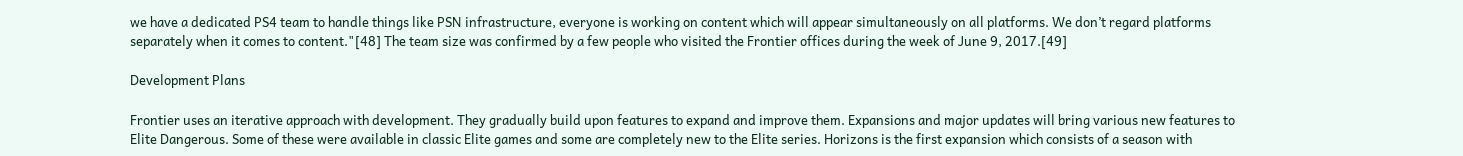we have a dedicated PS4 team to handle things like PSN infrastructure, everyone is working on content which will appear simultaneously on all platforms. We don’t regard platforms separately when it comes to content."[48] The team size was confirmed by a few people who visited the Frontier offices during the week of June 9, 2017.[49]

Development Plans

Frontier uses an iterative approach with development. They gradually build upon features to expand and improve them. Expansions and major updates will bring various new features to Elite Dangerous. Some of these were available in classic Elite games and some are completely new to the Elite series. Horizons is the first expansion which consists of a season with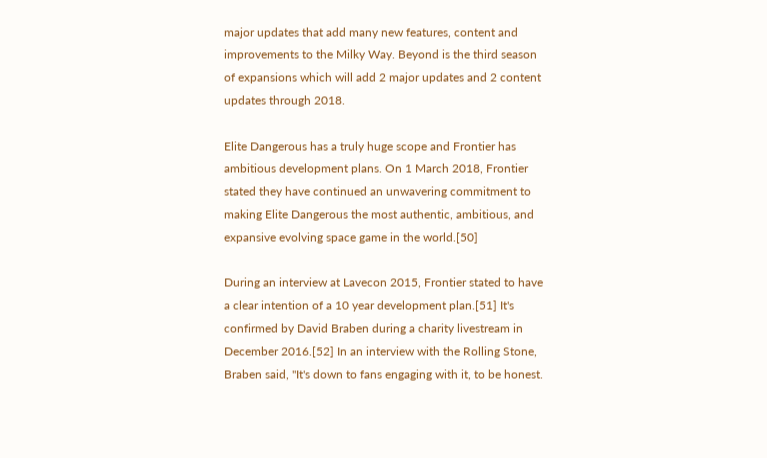major updates that add many new features, content and improvements to the Milky Way. Beyond is the third season of expansions which will add 2 major updates and 2 content updates through 2018.

Elite Dangerous has a truly huge scope and Frontier has ambitious development plans. On 1 March 2018, Frontier stated they have continued an unwavering commitment to making Elite Dangerous the most authentic, ambitious, and expansive evolving space game in the world.[50]

During an interview at Lavecon 2015, Frontier stated to have a clear intention of a 10 year development plan.[51] It's confirmed by David Braben during a charity livestream in December 2016.[52] In an interview with the Rolling Stone, Braben said, "It's down to fans engaging with it, to be honest.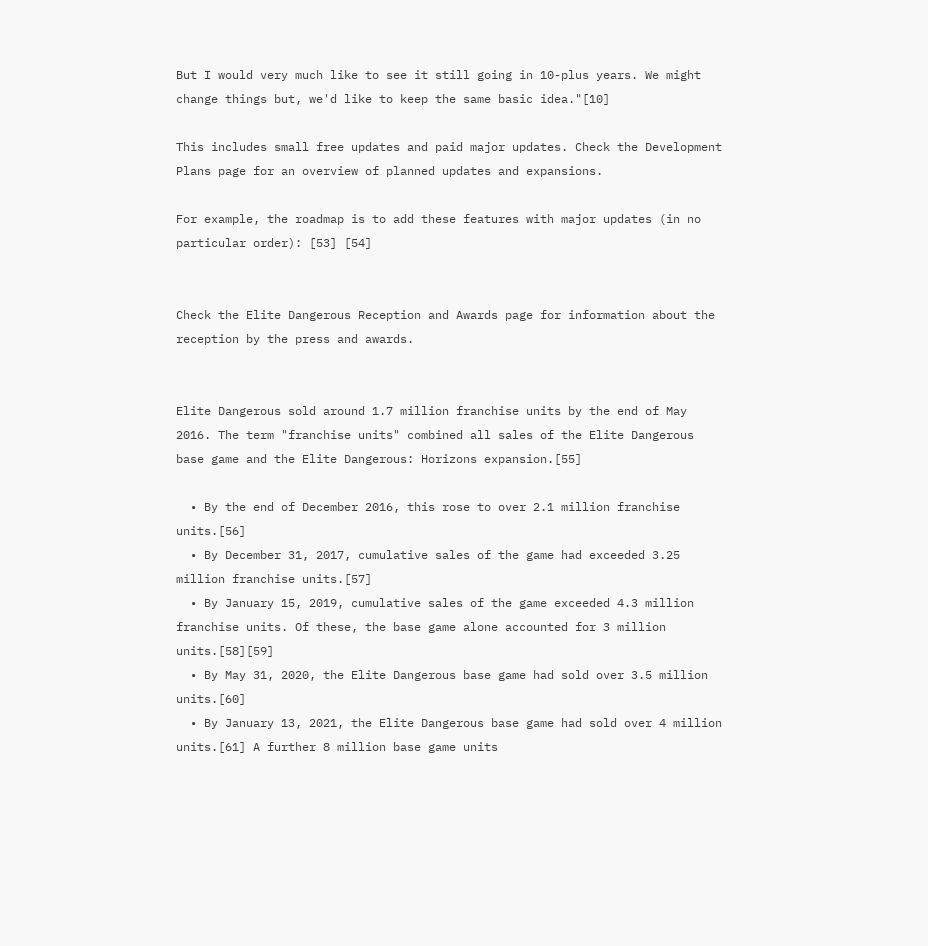But I would very much like to see it still going in 10-plus years. We might change things but, we'd like to keep the same basic idea."[10]

This includes small free updates and paid major updates. Check the Development Plans page for an overview of planned updates and expansions.

For example, the roadmap is to add these features with major updates (in no particular order): [53] [54]


Check the Elite Dangerous Reception and Awards page for information about the reception by the press and awards.


Elite Dangerous sold around 1.7 million franchise units by the end of May 2016. The term "franchise units" combined all sales of the Elite Dangerous base game and the Elite Dangerous: Horizons expansion.[55]

  • By the end of December 2016, this rose to over 2.1 million franchise units.[56]
  • By December 31, 2017, cumulative sales of the game had exceeded 3.25 million franchise units.[57]
  • By January 15, 2019, cumulative sales of the game exceeded 4.3 million franchise units. Of these, the base game alone accounted for 3 million units.[58][59]
  • By May 31, 2020, the Elite Dangerous base game had sold over 3.5 million units.[60]
  • By January 13, 2021, the Elite Dangerous base game had sold over 4 million units.[61] A further 8 million base game units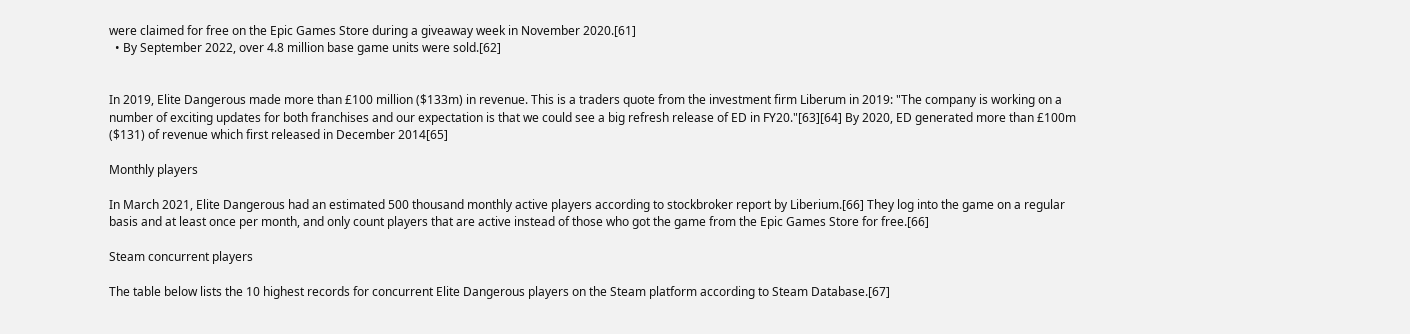were claimed for free on the Epic Games Store during a giveaway week in November 2020.[61]
  • By September 2022, over 4.8 million base game units were sold.[62]


In 2019, Elite Dangerous made more than £100 million ($133m) in revenue. This is a traders quote from the investment firm Liberum in 2019: "The company is working on a number of exciting updates for both franchises and our expectation is that we could see a big refresh release of ED in FY20."[63][64] By 2020, ED generated more than £100m ($131) of revenue which first released in December 2014[65]

Monthly players

In March 2021, Elite Dangerous had an estimated 500 thousand monthly active players according to stockbroker report by Liberium.[66] They log into the game on a regular basis and at least once per month, and only count players that are active instead of those who got the game from the Epic Games Store for free.[66]

Steam concurrent players

The table below lists the 10 highest records for concurrent Elite Dangerous players on the Steam platform according to Steam Database.[67]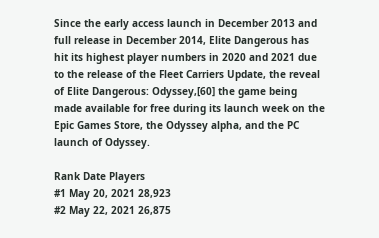Since the early access launch in December 2013 and full release in December 2014, Elite Dangerous has hit its highest player numbers in 2020 and 2021 due to the release of the Fleet Carriers Update, the reveal of Elite Dangerous: Odyssey,[60] the game being made available for free during its launch week on the Epic Games Store, the Odyssey alpha, and the PC launch of Odyssey.

Rank Date Players
#1 May 20, 2021 28,923
#2 May 22, 2021 26,875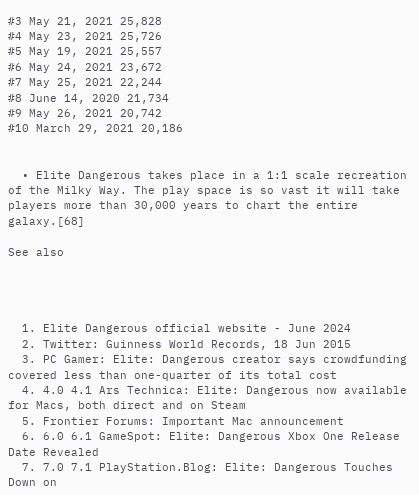#3 May 21, 2021 25,828
#4 May 23, 2021 25,726
#5 May 19, 2021 25,557
#6 May 24, 2021 23,672
#7 May 25, 2021 22,244
#8 June 14, 2020 21,734
#9 May 26, 2021 20,742
#10 March 29, 2021 20,186


  • Elite Dangerous takes place in a 1:1 scale recreation of the Milky Way. The play space is so vast it will take players more than 30,000 years to chart the entire galaxy.[68]

See also




  1. Elite Dangerous official website - June 2024
  2. Twitter: Guinness World Records, 18 Jun 2015
  3. PC Gamer: Elite: Dangerous creator says crowdfunding covered less than one-quarter of its total cost
  4. 4.0 4.1 Ars Technica: Elite: Dangerous now available for Macs, both direct and on Steam
  5. Frontier Forums: Important Mac announcement
  6. 6.0 6.1 GameSpot: Elite: Dangerous Xbox One Release Date Revealed
  7. 7.0 7.1 PlayStation.Blog: Elite: Dangerous Touches Down on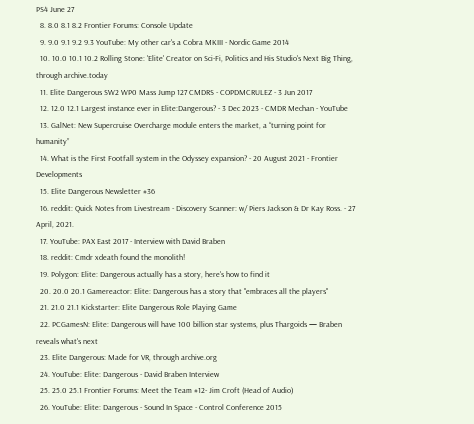PS4 June 27
  8. 8.0 8.1 8.2 Frontier Forums: Console Update
  9. 9.0 9.1 9.2 9.3 YouTube: My other car's a Cobra MKIII - Nordic Game 2014
  10. 10.0 10.1 10.2 Rolling Stone: 'Elite' Creator on Sci-Fi, Politics and His Studio's Next Big Thing, through archive.today
  11. Elite Dangerous SW2 WP0 Mass Jump 127 CMDRS - COPDMCRULEZ - 3 Jun 2017
  12. 12.0 12.1 Largest instance ever in Elite:Dangerous? - 3 Dec 2023 - CMDR Mechan - YouTube
  13. GalNet: New Supercruise Overcharge module enters the market, a “turning point for humanity”
  14. What is the First Footfall system in the Odyssey expansion? - 20 August 2021 - Frontier Developments
  15. Elite Dangerous Newsletter #36
  16. reddit: Quick Notes from Livestream - Discovery Scanner: w/ Piers Jackson & Dr Kay Ross. - 27 April, 2021.
  17. YouTube: PAX East 2017 - Interview with David Braben
  18. reddit: Cmdr xdeath found the monolith!
  19. Polygon: Elite: Dangerous actually has a story, here's how to find it
  20. 20.0 20.1 Gamereactor: Elite: Dangerous has a story that "embraces all the players"
  21. 21.0 21.1 Kickstarter: Elite Dangerous Role Playing Game
  22. PCGamesN: Elite: Dangerous will have 100 billion star systems, plus Thargoids — Braben reveals what's next
  23. Elite Dangerous: Made for VR, through archive.org
  24. YouTube: Elite: Dangerous - David Braben Interview
  25. 25.0 25.1 Frontier Forums: Meet the Team #12- Jim Croft (Head of Audio)
  26. YouTube: Elite: Dangerous - Sound In Space - Control Conference 2015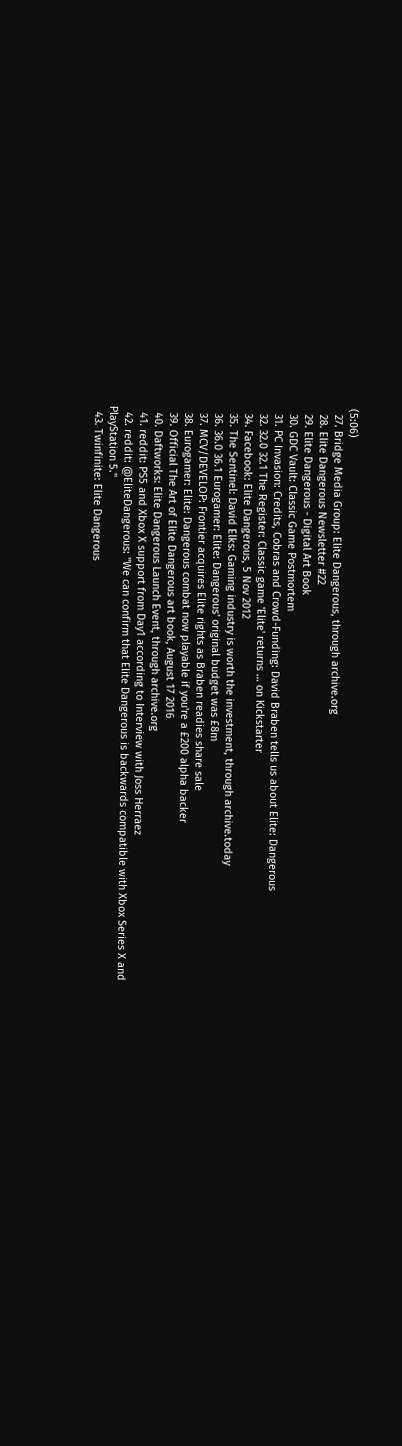(5:06)
  27. Bridge Media Group: Elite Dangerous, through archive.org
  28. Elite Dangerous Newsletter #22
  29. Elite Dangerous - Digital Art Book
  30. GDC Vault: Classic Game Postmortem
  31. PC Invasion: Credits, Cobras and Crowd-Funding: David Braben tells us about Elite: Dangerous
  32. 32.0 32.1 The Register: Classic game 'Elite' returns … on Kickstarter
  34. Facebook: Elite Dangerous, 5 Nov 2012
  35. The Sentinel: David Elks: Gaming industry is worth the investment, through archive.today
  36. 36.0 36.1 Eurogamer: Elite: Dangerous' original budget was £8m
  37. MCV/DEVELOP: Frontier acquires Elite rights as Braben readies share sale
  38. Eurogamer: Elite: Dangerous combat now playable if you're a £200 alpha backer
  39. Official The Art of Elite Dangerous art book, August 17 2016
  40. Daftworks: Elite Dangerous Launch Event, through archive.org
  41. reddit: PS5 and Xbox X support from Day1 according to Interview with Joss Herraez
  42. reddit: @EliteDangerous: "We can confirm that Elite Dangerous is backwards compatible with Xbox Series X and PlayStation 5."
  43. Twinfinite: Elite Dangerous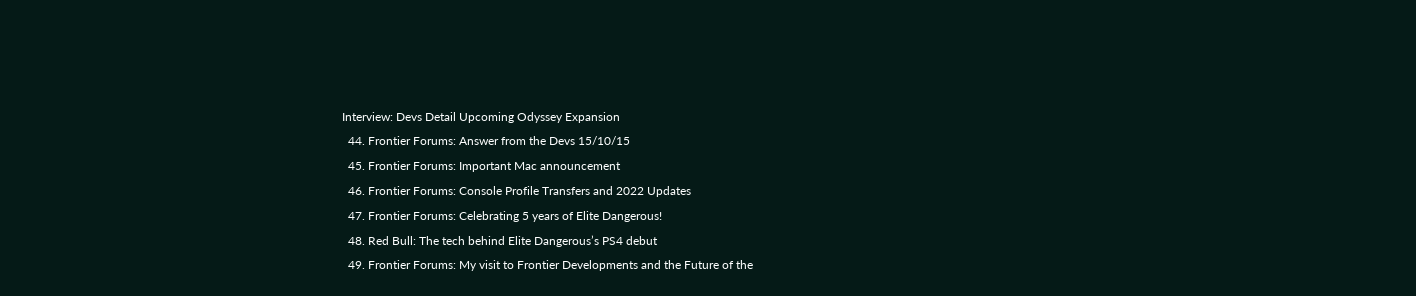Interview: Devs Detail Upcoming Odyssey Expansion
  44. Frontier Forums: Answer from the Devs 15/10/15
  45. Frontier Forums: Important Mac announcement
  46. Frontier Forums: Console Profile Transfers and 2022 Updates
  47. Frontier Forums: Celebrating 5 years of Elite Dangerous!
  48. Red Bull: The tech behind Elite Dangerous’s PS4 debut
  49. Frontier Forums: My visit to Frontier Developments and the Future of the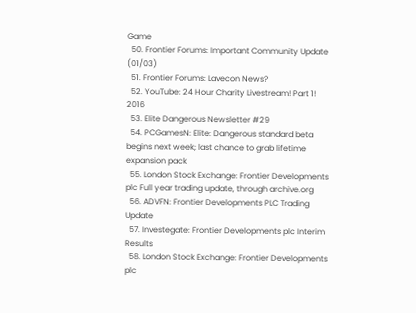Game
  50. Frontier Forums: Important Community Update (01/03)
  51. Frontier Forums: Lavecon News?
  52. YouTube: 24 Hour Charity Livestream! Part 1! 2016
  53. Elite Dangerous Newsletter #29
  54. PCGamesN: Elite: Dangerous standard beta begins next week; last chance to grab lifetime expansion pack
  55. London Stock Exchange: Frontier Developments plc Full year trading update, through archive.org
  56. ADVFN: Frontier Developments PLC Trading Update
  57. Investegate: Frontier Developments plc Interim Results
  58. London Stock Exchange: Frontier Developments plc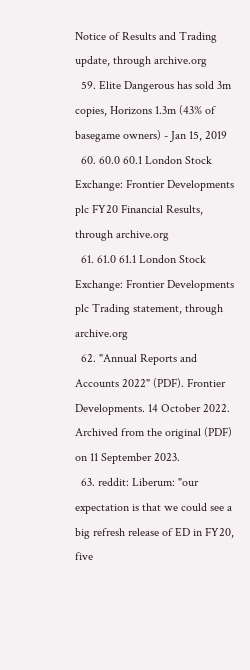Notice of Results and Trading update, through archive.org
  59. Elite Dangerous has sold 3m copies, Horizons 1.3m (43% of basegame owners) - Jan 15, 2019
  60. 60.0 60.1 London Stock Exchange: Frontier Developments plc FY20 Financial Results, through archive.org
  61. 61.0 61.1 London Stock Exchange: Frontier Developments plc Trading statement, through archive.org
  62. "Annual Reports and Accounts 2022" (PDF). Frontier Developments. 14 October 2022. Archived from the original (PDF) on 11 September 2023.
  63. reddit: Liberum: "our expectation is that we could see a big refresh release of ED in FY20, five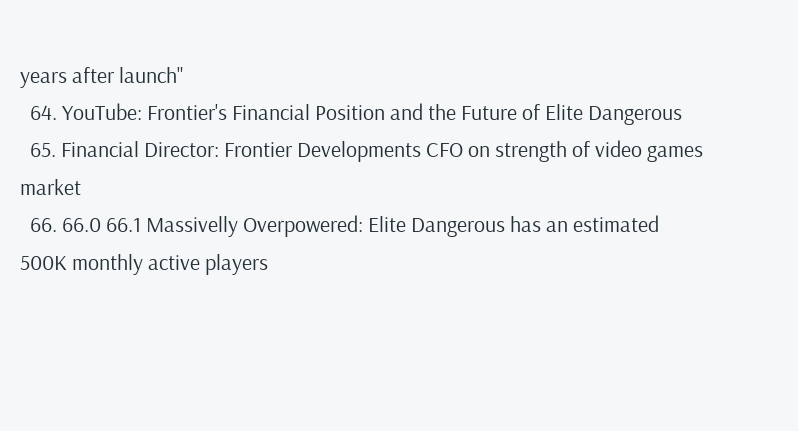years after launch"
  64. YouTube: Frontier's Financial Position and the Future of Elite Dangerous
  65. Financial Director: Frontier Developments CFO on strength of video games market
  66. 66.0 66.1 Massivelly Overpowered: Elite Dangerous has an estimated 500K monthly active players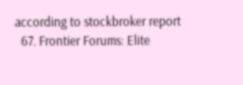according to stockbroker report
  67. Frontier Forums: Elite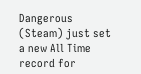Dangerous (Steam) just set a new All Time record for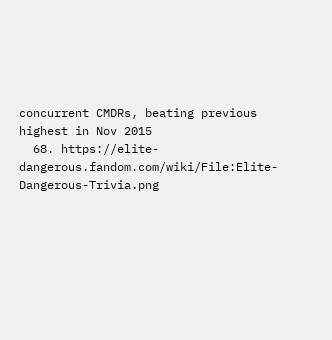concurrent CMDRs, beating previous highest in Nov 2015
  68. https://elite-dangerous.fandom.com/wiki/File:Elite-Dangerous-Trivia.png